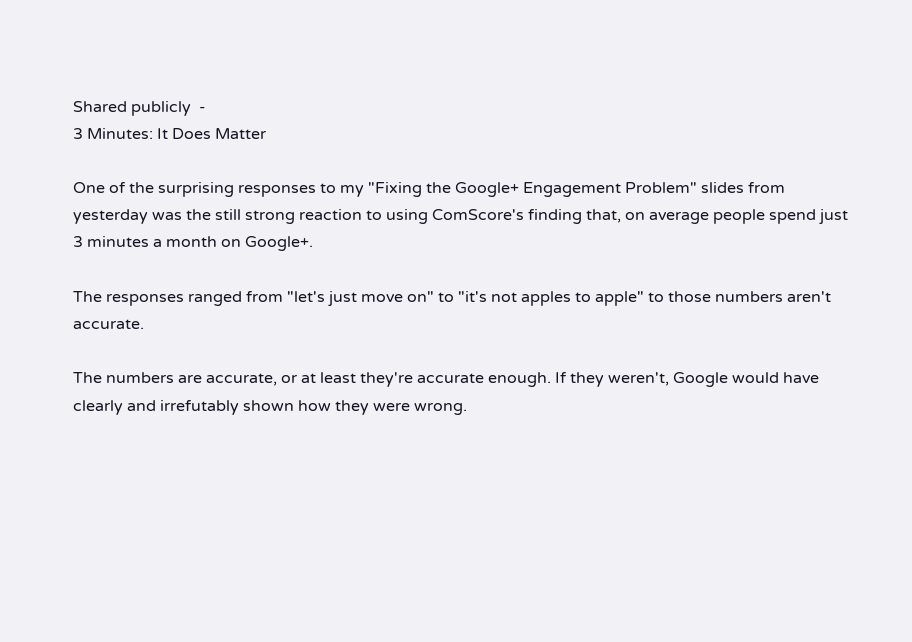Shared publicly  -
3 Minutes: It Does Matter

One of the surprising responses to my "Fixing the Google+ Engagement Problem" slides from yesterday was the still strong reaction to using ComScore's finding that, on average people spend just 3 minutes a month on Google+.

The responses ranged from "let's just move on" to "it's not apples to apple" to those numbers aren't accurate.

The numbers are accurate, or at least they're accurate enough. If they weren't, Google would have clearly and irrefutably shown how they were wrong.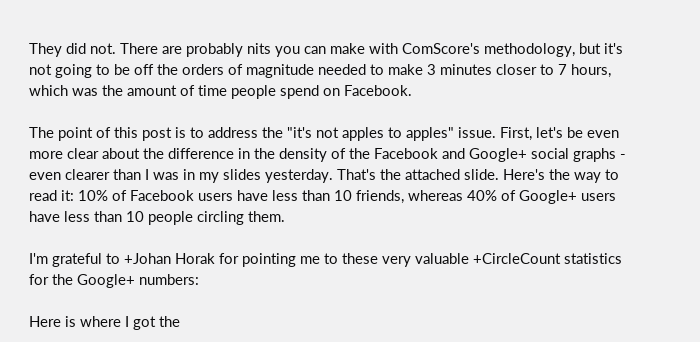They did not. There are probably nits you can make with ComScore's methodology, but it's not going to be off the orders of magnitude needed to make 3 minutes closer to 7 hours, which was the amount of time people spend on Facebook.

The point of this post is to address the "it's not apples to apples" issue. First, let's be even more clear about the difference in the density of the Facebook and Google+ social graphs - even clearer than I was in my slides yesterday. That's the attached slide. Here's the way to read it: 10% of Facebook users have less than 10 friends, whereas 40% of Google+ users have less than 10 people circling them.

I'm grateful to +Johan Horak for pointing me to these very valuable +CircleCount statistics for the Google+ numbers:

Here is where I got the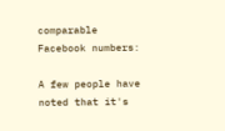comparable Facebook numbers:

A few people have noted that it's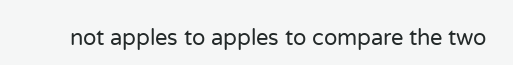not apples to apples to compare the two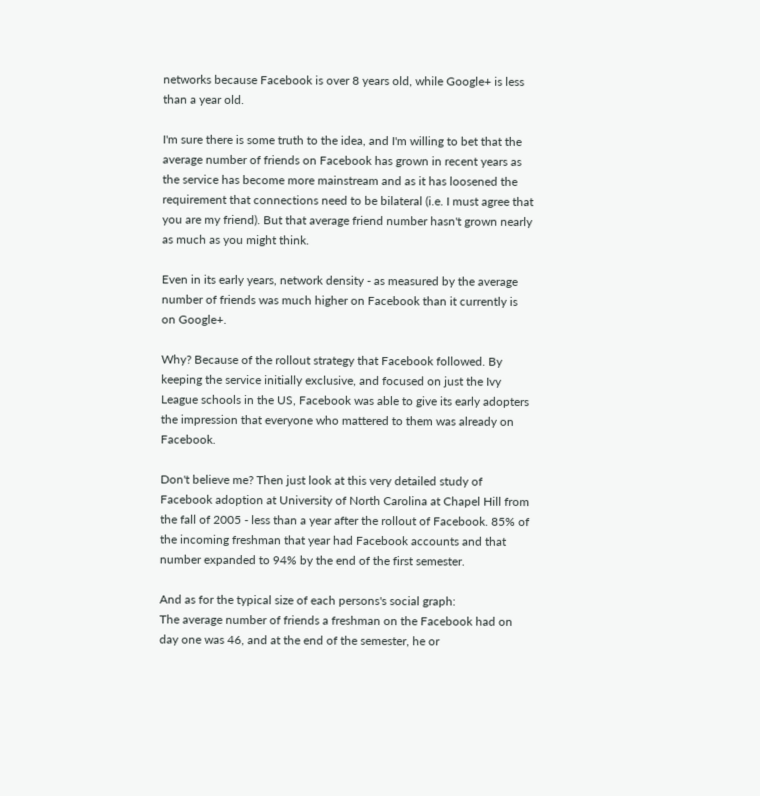networks because Facebook is over 8 years old, while Google+ is less than a year old.

I'm sure there is some truth to the idea, and I'm willing to bet that the average number of friends on Facebook has grown in recent years as the service has become more mainstream and as it has loosened the requirement that connections need to be bilateral (i.e. I must agree that you are my friend). But that average friend number hasn't grown nearly as much as you might think.

Even in its early years, network density - as measured by the average number of friends was much higher on Facebook than it currently is on Google+.

Why? Because of the rollout strategy that Facebook followed. By keeping the service initially exclusive, and focused on just the Ivy League schools in the US, Facebook was able to give its early adopters the impression that everyone who mattered to them was already on Facebook.

Don't believe me? Then just look at this very detailed study of Facebook adoption at University of North Carolina at Chapel Hill from the fall of 2005 - less than a year after the rollout of Facebook. 85% of the incoming freshman that year had Facebook accounts and that number expanded to 94% by the end of the first semester.

And as for the typical size of each persons's social graph:
The average number of friends a freshman on the Facebook had on day one was 46, and at the end of the semester, he or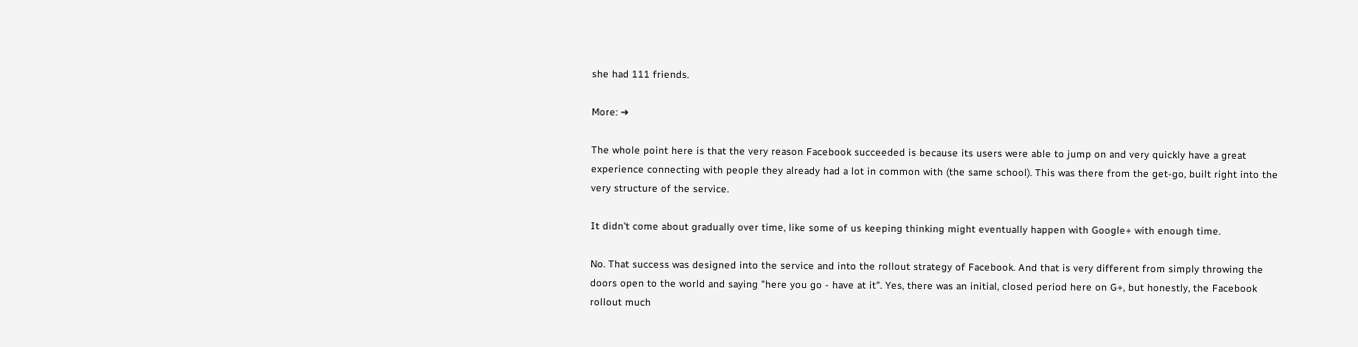she had 111 friends.

More: ➜

The whole point here is that the very reason Facebook succeeded is because its users were able to jump on and very quickly have a great experience connecting with people they already had a lot in common with (the same school). This was there from the get-go, built right into the very structure of the service.

It didn't come about gradually over time, like some of us keeping thinking might eventually happen with Google+ with enough time.

No. That success was designed into the service and into the rollout strategy of Facebook. And that is very different from simply throwing the doors open to the world and saying "here you go - have at it". Yes, there was an initial, closed period here on G+, but honestly, the Facebook rollout much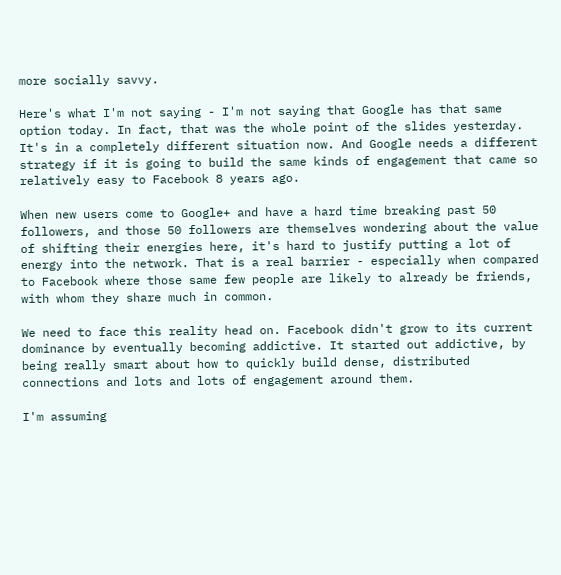more socially savvy.

Here's what I'm not saying - I'm not saying that Google has that same option today. In fact, that was the whole point of the slides yesterday. It's in a completely different situation now. And Google needs a different strategy if it is going to build the same kinds of engagement that came so relatively easy to Facebook 8 years ago.

When new users come to Google+ and have a hard time breaking past 50 followers, and those 50 followers are themselves wondering about the value of shifting their energies here, it's hard to justify putting a lot of energy into the network. That is a real barrier - especially when compared to Facebook where those same few people are likely to already be friends, with whom they share much in common.

We need to face this reality head on. Facebook didn't grow to its current dominance by eventually becoming addictive. It started out addictive, by being really smart about how to quickly build dense, distributed connections and lots and lots of engagement around them.

I'm assuming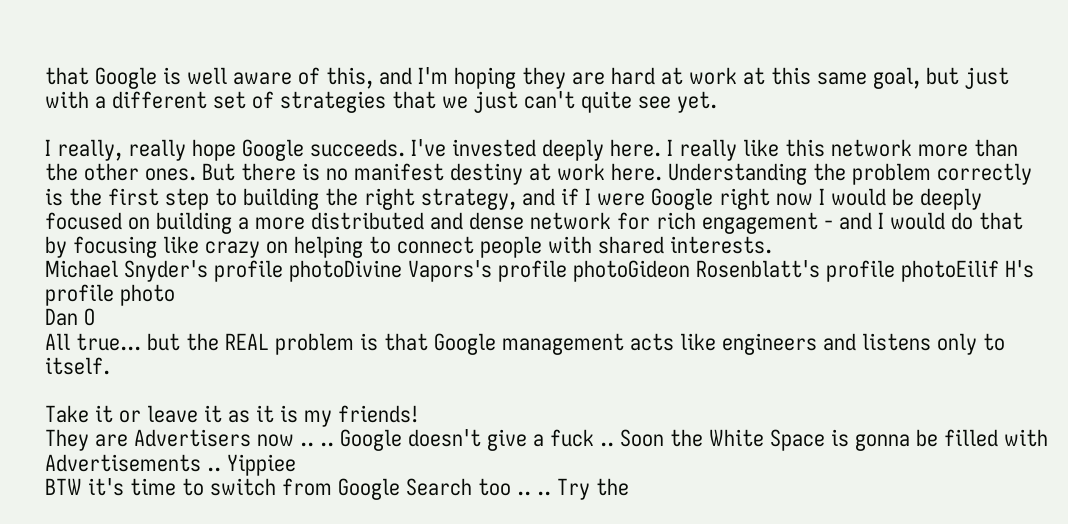that Google is well aware of this, and I'm hoping they are hard at work at this same goal, but just with a different set of strategies that we just can't quite see yet.

I really, really hope Google succeeds. I've invested deeply here. I really like this network more than the other ones. But there is no manifest destiny at work here. Understanding the problem correctly is the first step to building the right strategy, and if I were Google right now I would be deeply focused on building a more distributed and dense network for rich engagement - and I would do that by focusing like crazy on helping to connect people with shared interests.
Michael Snyder's profile photoDivine Vapors's profile photoGideon Rosenblatt's profile photoEilif H's profile photo
Dan O
All true... but the REAL problem is that Google management acts like engineers and listens only to itself.

Take it or leave it as it is my friends!
They are Advertisers now .. .. Google doesn't give a fuck .. Soon the White Space is gonna be filled with Advertisements .. Yippiee
BTW it's time to switch from Google Search too .. .. Try the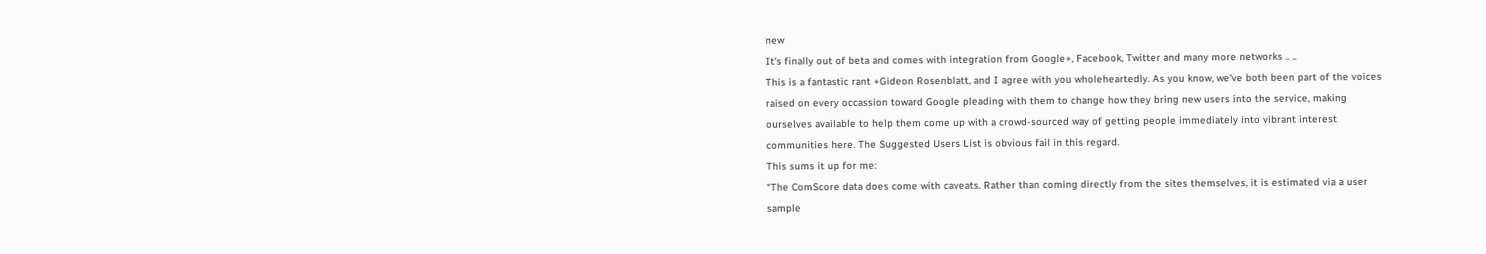new
It's finally out of beta and comes with integration from Google+, Facebook, Twitter and many more networks .. ..
This is a fantastic rant +Gideon Rosenblatt, and I agree with you wholeheartedly. As you know, we've both been part of the voices raised on every occassion toward Google pleading with them to change how they bring new users into the service, making ourselves available to help them come up with a crowd-sourced way of getting people immediately into vibrant interest communities here. The Suggested Users List is obvious fail in this regard.
This sums it up for me:
“The ComScore data does come with caveats. Rather than coming directly from the sites themselves, it is estimated via a user sample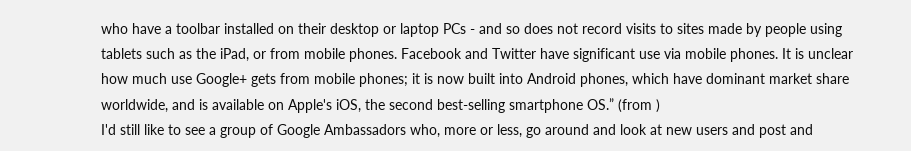who have a toolbar installed on their desktop or laptop PCs - and so does not record visits to sites made by people using tablets such as the iPad, or from mobile phones. Facebook and Twitter have significant use via mobile phones. It is unclear how much use Google+ gets from mobile phones; it is now built into Android phones, which have dominant market share worldwide, and is available on Apple's iOS, the second best-selling smartphone OS.” (from )
I'd still like to see a group of Google Ambassadors who, more or less, go around and look at new users and post and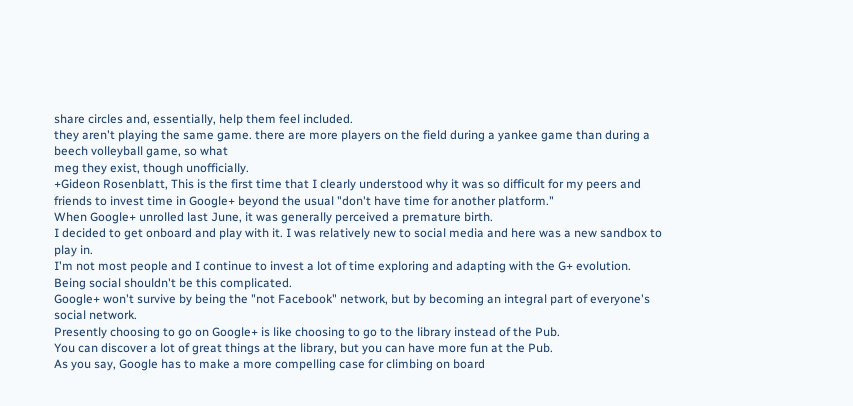share circles and, essentially, help them feel included.
they aren't playing the same game. there are more players on the field during a yankee game than during a beech volleyball game, so what
meg they exist, though unofficially.
+Gideon Rosenblatt, This is the first time that I clearly understood why it was so difficult for my peers and friends to invest time in Google+ beyond the usual "don't have time for another platform."
When Google+ unrolled last June, it was generally perceived a premature birth.
I decided to get onboard and play with it. I was relatively new to social media and here was a new sandbox to play in.
I'm not most people and I continue to invest a lot of time exploring and adapting with the G+ evolution.
Being social shouldn't be this complicated.
Google+ won't survive by being the "not Facebook" network, but by becoming an integral part of everyone's social network.
Presently choosing to go on Google+ is like choosing to go to the library instead of the Pub.
You can discover a lot of great things at the library, but you can have more fun at the Pub.
As you say, Google has to make a more compelling case for climbing on board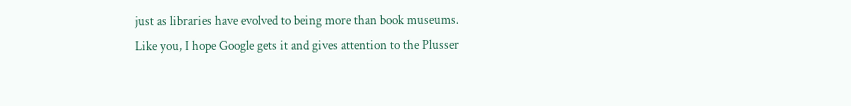just as libraries have evolved to being more than book museums.
Like you, I hope Google gets it and gives attention to the Plusser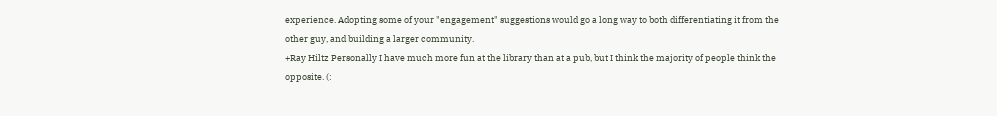experience. Adopting some of your "engagement" suggestions would go a long way to both differentiating it from the other guy, and building a larger community.
+Ray Hiltz Personally I have much more fun at the library than at a pub, but I think the majority of people think the opposite. (: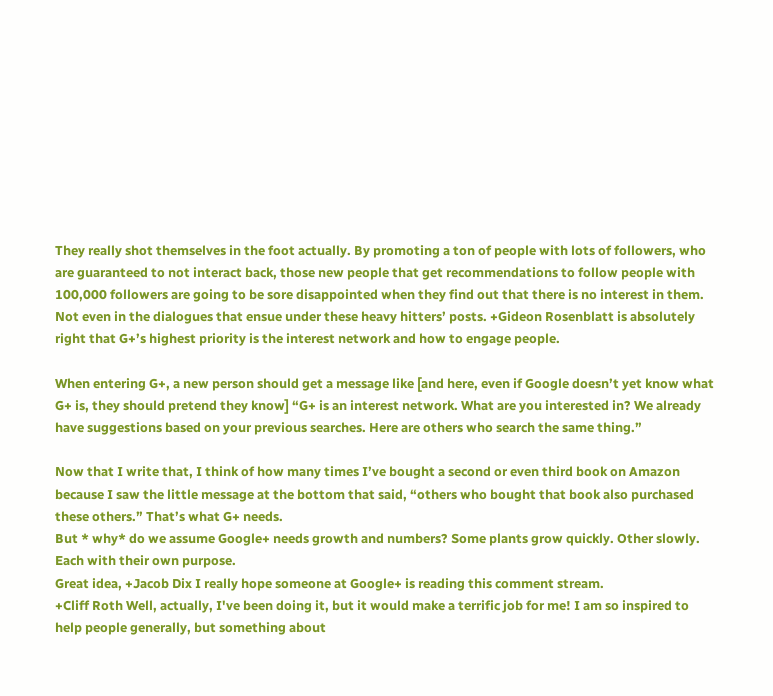They really shot themselves in the foot actually. By promoting a ton of people with lots of followers, who are guaranteed to not interact back, those new people that get recommendations to follow people with 100,000 followers are going to be sore disappointed when they find out that there is no interest in them. Not even in the dialogues that ensue under these heavy hitters’ posts. +Gideon Rosenblatt is absolutely right that G+’s highest priority is the interest network and how to engage people.

When entering G+, a new person should get a message like [and here, even if Google doesn’t yet know what G+ is, they should pretend they know] “G+ is an interest network. What are you interested in? We already have suggestions based on your previous searches. Here are others who search the same thing.”

Now that I write that, I think of how many times I’ve bought a second or even third book on Amazon because I saw the little message at the bottom that said, “others who bought that book also purchased these others.” That’s what G+ needs.
But * why* do we assume Google+ needs growth and numbers? Some plants grow quickly. Other slowly. Each with their own purpose.
Great idea, +Jacob Dix I really hope someone at Google+ is reading this comment stream.
+Cliff Roth Well, actually, I've been doing it, but it would make a terrific job for me! I am so inspired to help people generally, but something about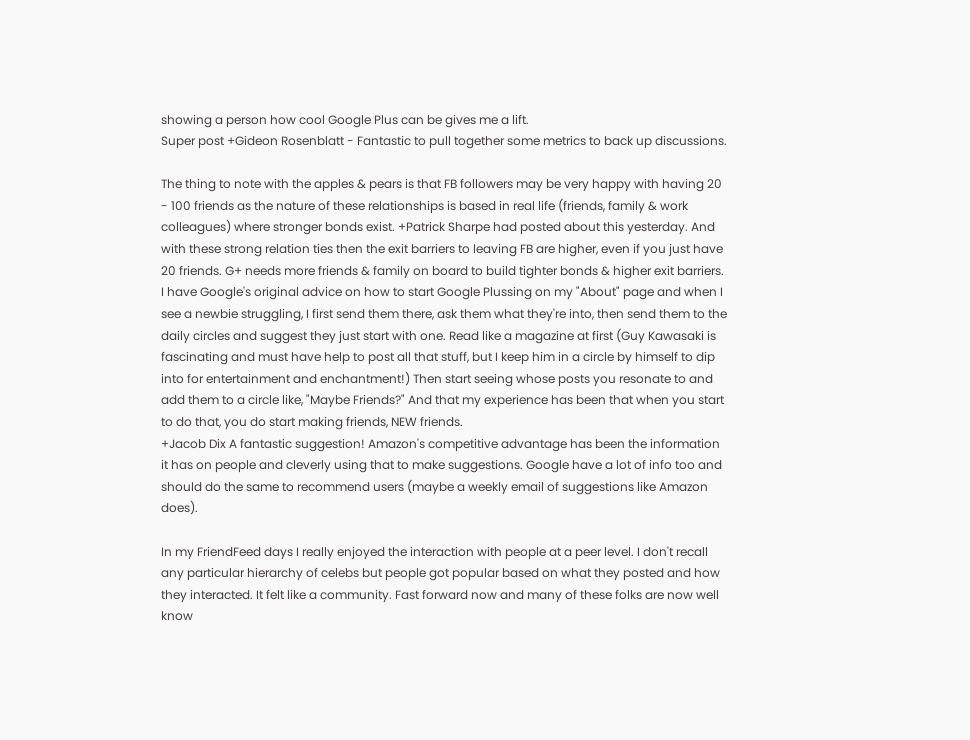showing a person how cool Google Plus can be gives me a lift.
Super post +Gideon Rosenblatt - Fantastic to pull together some metrics to back up discussions.

The thing to note with the apples & pears is that FB followers may be very happy with having 20 - 100 friends as the nature of these relationships is based in real life (friends, family & work colleagues) where stronger bonds exist. +Patrick Sharpe had posted about this yesterday. And with these strong relation ties then the exit barriers to leaving FB are higher, even if you just have 20 friends. G+ needs more friends & family on board to build tighter bonds & higher exit barriers.
I have Google's original advice on how to start Google Plussing on my "About" page and when I see a newbie struggling, I first send them there, ask them what they're into, then send them to the daily circles and suggest they just start with one. Read like a magazine at first (Guy Kawasaki is fascinating and must have help to post all that stuff, but I keep him in a circle by himself to dip into for entertainment and enchantment!) Then start seeing whose posts you resonate to and add them to a circle like, "Maybe Friends?" And that my experience has been that when you start to do that, you do start making friends, NEW friends.
+Jacob Dix A fantastic suggestion! Amazon's competitive advantage has been the information it has on people and cleverly using that to make suggestions. Google have a lot of info too and should do the same to recommend users (maybe a weekly email of suggestions like Amazon does).

In my FriendFeed days I really enjoyed the interaction with people at a peer level. I don't recall any particular hierarchy of celebs but people got popular based on what they posted and how they interacted. It felt like a community. Fast forward now and many of these folks are now well know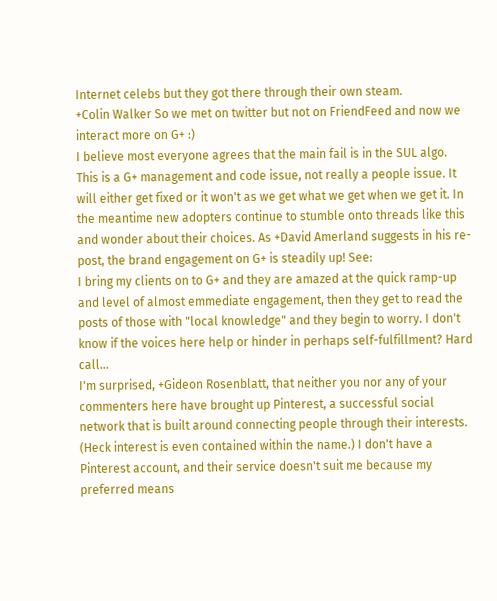Internet celebs but they got there through their own steam.
+Colin Walker So we met on twitter but not on FriendFeed and now we interact more on G+ :)
I believe most everyone agrees that the main fail is in the SUL algo. This is a G+ management and code issue, not really a people issue. It will either get fixed or it won't as we get what we get when we get it. In the meantime new adopters continue to stumble onto threads like this and wonder about their choices. As +David Amerland suggests in his re-post, the brand engagement on G+ is steadily up! See:
I bring my clients on to G+ and they are amazed at the quick ramp-up and level of almost emmediate engagement, then they get to read the posts of those with "local knowledge" and they begin to worry. I don't know if the voices here help or hinder in perhaps self-fulfillment? Hard call...
I'm surprised, +Gideon Rosenblatt, that neither you nor any of your commenters here have brought up Pinterest, a successful social network that is built around connecting people through their interests. (Heck interest is even contained within the name.) I don't have a Pinterest account, and their service doesn't suit me because my preferred means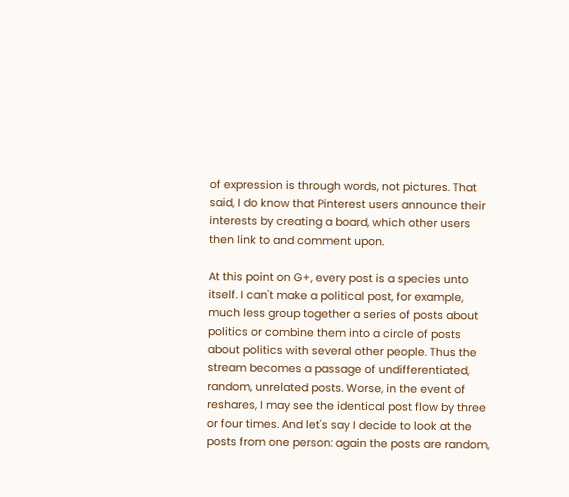of expression is through words, not pictures. That said, I do know that Pinterest users announce their interests by creating a board, which other users then link to and comment upon.

At this point on G+, every post is a species unto itself. I can't make a political post, for example, much less group together a series of posts about politics or combine them into a circle of posts about politics with several other people. Thus the stream becomes a passage of undifferentiated, random, unrelated posts. Worse, in the event of reshares, I may see the identical post flow by three or four times. And let's say I decide to look at the posts from one person: again the posts are random,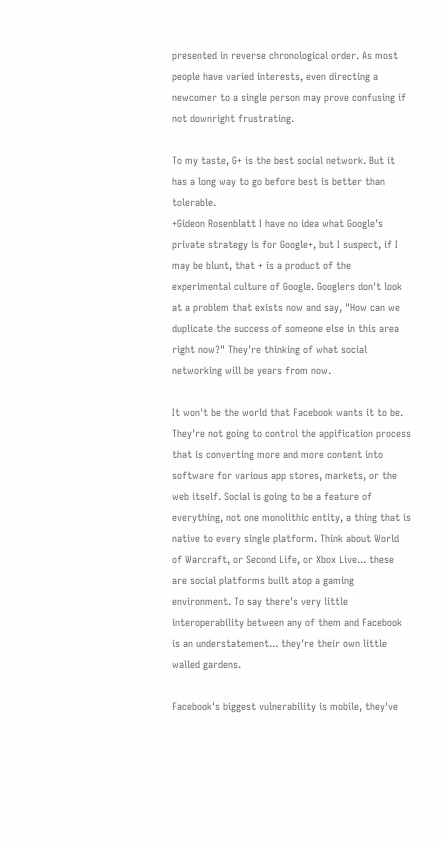presented in reverse chronological order. As most people have varied interests, even directing a newcomer to a single person may prove confusing if not downright frustrating.

To my taste, G+ is the best social network. But it has a long way to go before best is better than tolerable.
+Gideon Rosenblatt I have no idea what Google's private strategy is for Google+, but I suspect, if I may be blunt, that + is a product of the experimental culture of Google. Googlers don't look at a problem that exists now and say, "How can we duplicate the success of someone else in this area right now?" They're thinking of what social networking will be years from now.

It won't be the world that Facebook wants it to be. They're not going to control the appification process that is converting more and more content into software for various app stores, markets, or the web itself. Social is going to be a feature of everything, not one monolithic entity, a thing that is native to every single platform. Think about World of Warcraft, or Second Life, or Xbox Live... these are social platforms built atop a gaming environment. To say there's very little interoperability between any of them and Facebook is an understatement... they're their own little walled gardens.

Facebook's biggest vulnerability is mobile, they've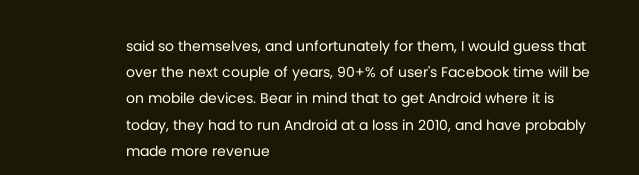said so themselves, and unfortunately for them, I would guess that over the next couple of years, 90+% of user's Facebook time will be on mobile devices. Bear in mind that to get Android where it is today, they had to run Android at a loss in 2010, and have probably made more revenue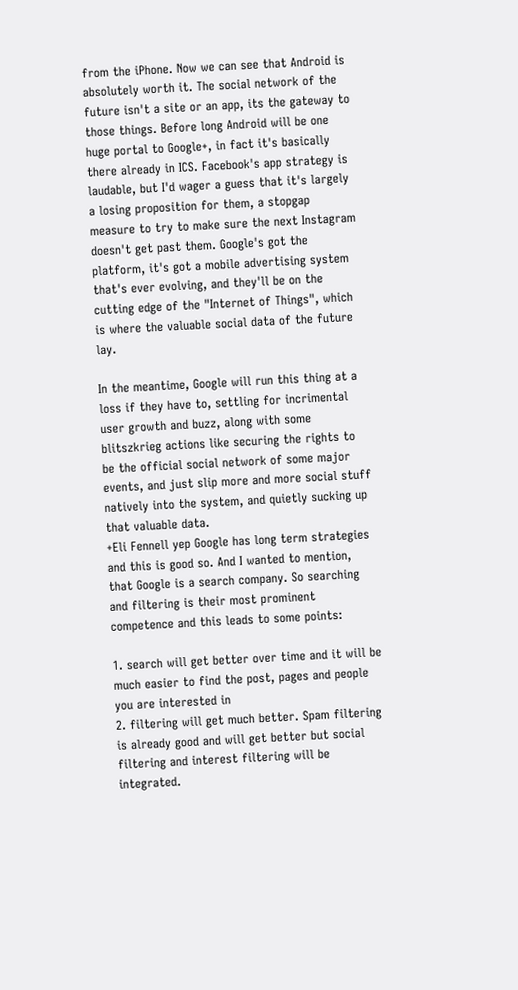from the iPhone. Now we can see that Android is absolutely worth it. The social network of the future isn't a site or an app, its the gateway to those things. Before long Android will be one huge portal to Google+, in fact it's basically there already in ICS. Facebook's app strategy is laudable, but I'd wager a guess that it's largely a losing proposition for them, a stopgap measure to try to make sure the next Instagram doesn't get past them. Google's got the platform, it's got a mobile advertising system that's ever evolving, and they'll be on the cutting edge of the "Internet of Things", which is where the valuable social data of the future lay.

In the meantime, Google will run this thing at a loss if they have to, settling for incrimental user growth and buzz, along with some blitszkrieg actions like securing the rights to be the official social network of some major events, and just slip more and more social stuff natively into the system, and quietly sucking up that valuable data.
+Eli Fennell yep Google has long term strategies and this is good so. And I wanted to mention, that Google is a search company. So searching and filtering is their most prominent competence and this leads to some points:

1. search will get better over time and it will be much easier to find the post, pages and people you are interested in
2. filtering will get much better. Spam filtering is already good and will get better but social filtering and interest filtering will be integrated.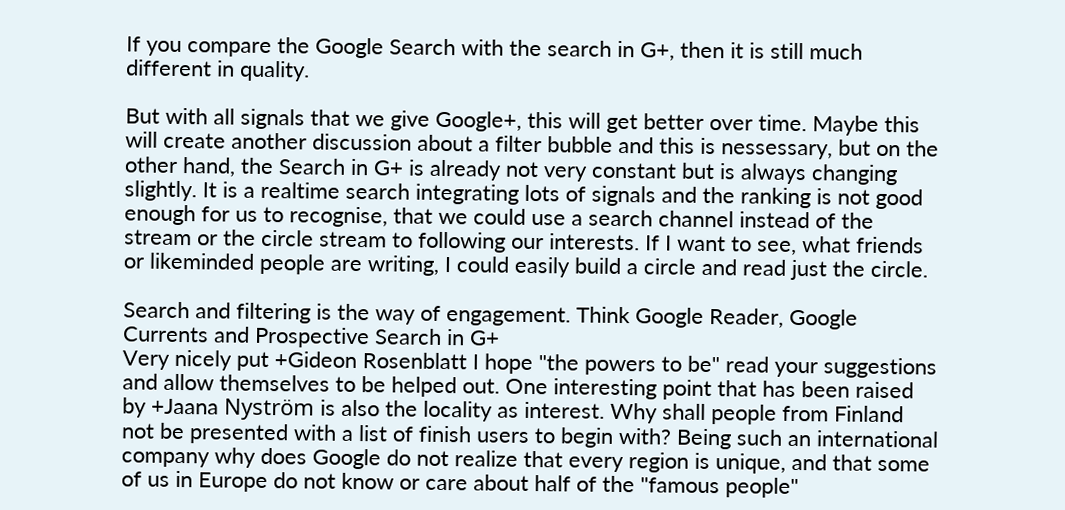If you compare the Google Search with the search in G+, then it is still much different in quality.

But with all signals that we give Google+, this will get better over time. Maybe this will create another discussion about a filter bubble and this is nessessary, but on the other hand, the Search in G+ is already not very constant but is always changing slightly. It is a realtime search integrating lots of signals and the ranking is not good enough for us to recognise, that we could use a search channel instead of the stream or the circle stream to following our interests. If I want to see, what friends or likeminded people are writing, I could easily build a circle and read just the circle.

Search and filtering is the way of engagement. Think Google Reader, Google Currents and Prospective Search in G+
Very nicely put +Gideon Rosenblatt I hope "the powers to be" read your suggestions and allow themselves to be helped out. One interesting point that has been raised by +Jaana Nyström is also the locality as interest. Why shall people from Finland not be presented with a list of finish users to begin with? Being such an international company why does Google do not realize that every region is unique, and that some of us in Europe do not know or care about half of the "famous people"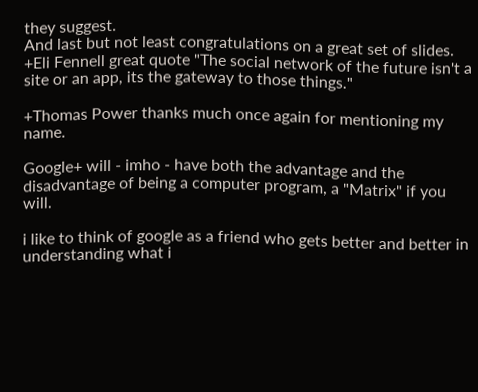they suggest.
And last but not least congratulations on a great set of slides.
+Eli Fennell great quote "The social network of the future isn't a site or an app, its the gateway to those things."

+Thomas Power thanks much once again for mentioning my name.

Google+ will - imho - have both the advantage and the disadvantage of being a computer program, a "Matrix" if you will.

i like to think of google as a friend who gets better and better in understanding what i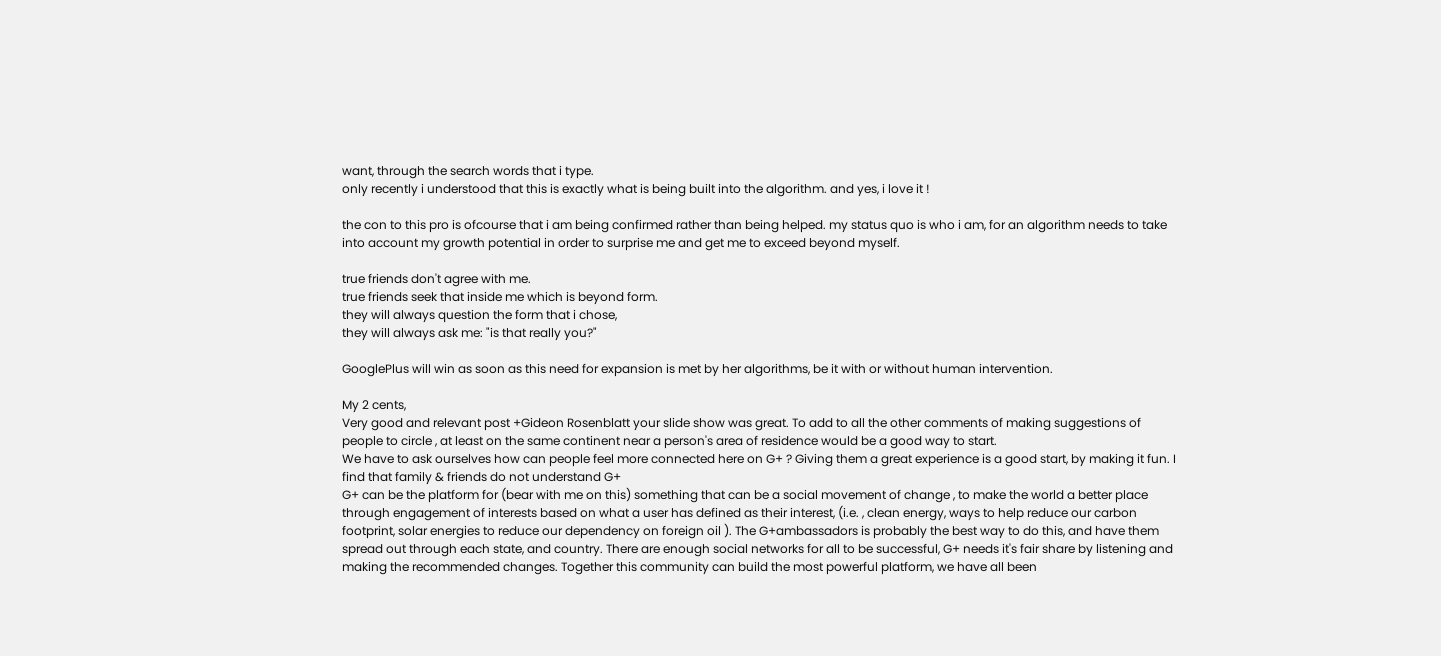want, through the search words that i type.
only recently i understood that this is exactly what is being built into the algorithm. and yes, i love it !

the con to this pro is ofcourse that i am being confirmed rather than being helped. my status quo is who i am, for an algorithm needs to take into account my growth potential in order to surprise me and get me to exceed beyond myself.

true friends don't agree with me.
true friends seek that inside me which is beyond form.
they will always question the form that i chose,
they will always ask me: "is that really you?"

GooglePlus will win as soon as this need for expansion is met by her algorithms, be it with or without human intervention.

My 2 cents,
Very good and relevant post +Gideon Rosenblatt your slide show was great. To add to all the other comments of making suggestions of people to circle , at least on the same continent near a person's area of residence would be a good way to start.
We have to ask ourselves how can people feel more connected here on G+ ? Giving them a great experience is a good start, by making it fun. I find that family & friends do not understand G+
G+ can be the platform for (bear with me on this) something that can be a social movement of change , to make the world a better place through engagement of interests based on what a user has defined as their interest, (i.e. , clean energy, ways to help reduce our carbon footprint, solar energies to reduce our dependency on foreign oil ). The G+ambassadors is probably the best way to do this, and have them spread out through each state, and country. There are enough social networks for all to be successful, G+ needs it's fair share by listening and making the recommended changes. Together this community can build the most powerful platform, we have all been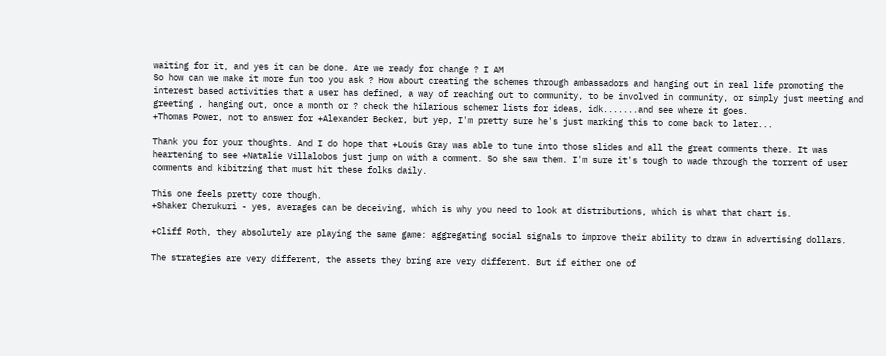waiting for it, and yes it can be done. Are we ready for change ? I AM
So how can we make it more fun too you ask ? How about creating the schemes through ambassadors and hanging out in real life promoting the interest based activities that a user has defined, a way of reaching out to community, to be involved in community, or simply just meeting and greeting , hanging out, once a month or ? check the hilarious schemer lists for ideas, idk.......and see where it goes.
+Thomas Power, not to answer for +Alexander Becker, but yep, I'm pretty sure he's just marking this to come back to later...

Thank you for your thoughts. And I do hope that +Louis Gray was able to tune into those slides and all the great comments there. It was heartening to see +Natalie Villalobos just jump on with a comment. So she saw them. I'm sure it's tough to wade through the torrent of user comments and kibitzing that must hit these folks daily.

This one feels pretty core though.
+Shaker Cherukuri - yes, averages can be deceiving, which is why you need to look at distributions, which is what that chart is.

+Cliff Roth, they absolutely are playing the same game: aggregating social signals to improve their ability to draw in advertising dollars.

The strategies are very different, the assets they bring are very different. But if either one of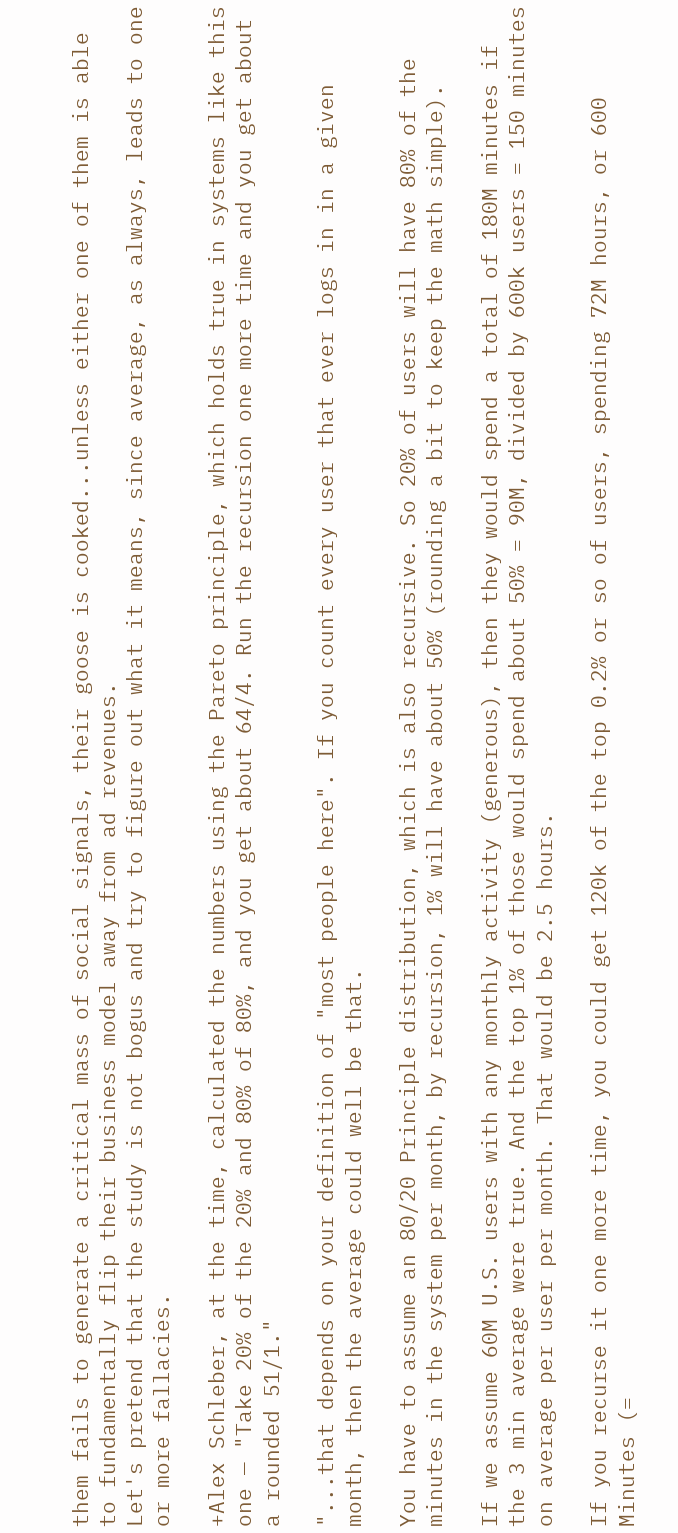them fails to generate a critical mass of social signals, their goose is cooked...unless either one of them is able to fundamentally flip their business model away from ad revenues.
Let's pretend that the study is not bogus and try to figure out what it means, since average, as always, leads to one or more fallacies.

+Alex Schleber, at the time, calculated the numbers using the Pareto principle, which holds true in systems like this one — "Take 20% of the 20% and 80% of 80%, and you get about 64/4. Run the recursion one more time and you get about a rounded 51/1."

"...that depends on your definition of "most people here". If you count every user that ever logs in in a given month, then the average could well be that.

You have to assume an 80/20 Principle distribution, which is also recursive. So 20% of users will have 80% of the minutes in the system per month, by recursion, 1% will have about 50% (rounding a bit to keep the math simple).

If we assume 60M U.S. users with any monthly activity (generous), then they would spend a total of 180M minutes if the 3 min average were true. And the top 1% of those would spend about 50% = 90M, divided by 600k users = 150 minutes on average per user per month. That would be 2.5 hours.

If you recurse it one more time, you could get 120k of the top 0.2% or so of users, spending 72M hours, or 600 Minutes (=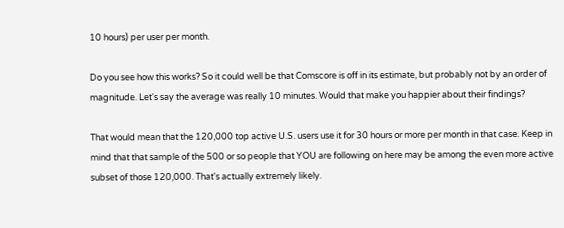10 hours) per user per month.

Do you see how this works? So it could well be that Comscore is off in its estimate, but probably not by an order of magnitude. Let's say the average was really 10 minutes. Would that make you happier about their findings?

That would mean that the 120,000 top active U.S. users use it for 30 hours or more per month in that case. Keep in mind that that sample of the 500 or so people that YOU are following on here may be among the even more active subset of those 120,000. That's actually extremely likely.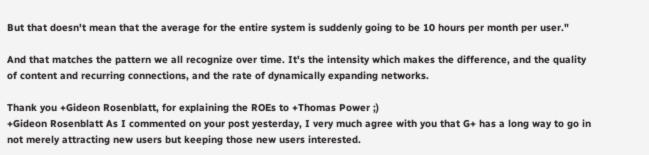But that doesn't mean that the average for the entire system is suddenly going to be 10 hours per month per user."

And that matches the pattern we all recognize over time. It's the intensity which makes the difference, and the quality of content and recurring connections, and the rate of dynamically expanding networks.

Thank you +Gideon Rosenblatt, for explaining the ROEs to +Thomas Power ;)
+Gideon Rosenblatt As I commented on your post yesterday, I very much agree with you that G+ has a long way to go in not merely attracting new users but keeping those new users interested.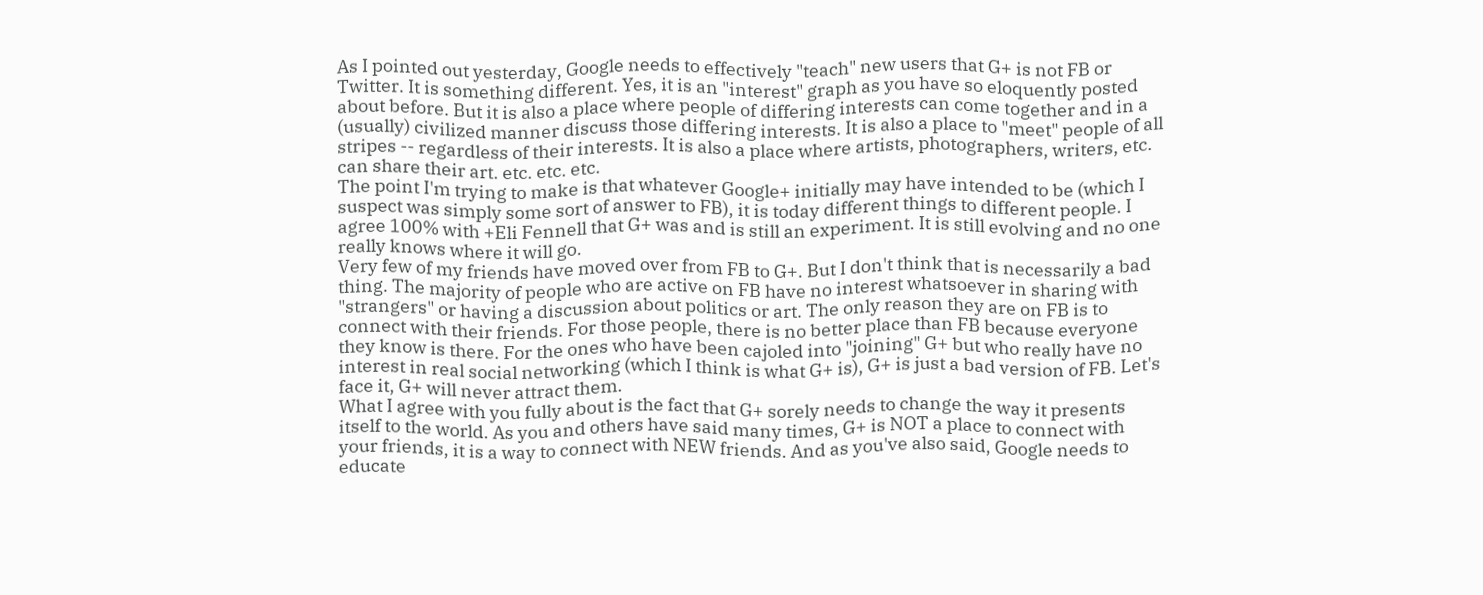As I pointed out yesterday, Google needs to effectively "teach" new users that G+ is not FB or Twitter. It is something different. Yes, it is an "interest" graph as you have so eloquently posted about before. But it is also a place where people of differing interests can come together and in a (usually) civilized manner discuss those differing interests. It is also a place to "meet" people of all stripes -- regardless of their interests. It is also a place where artists, photographers, writers, etc. can share their art. etc. etc. etc.
The point I'm trying to make is that whatever Google+ initially may have intended to be (which I suspect was simply some sort of answer to FB), it is today different things to different people. I agree 100% with +Eli Fennell that G+ was and is still an experiment. It is still evolving and no one really knows where it will go.
Very few of my friends have moved over from FB to G+. But I don't think that is necessarily a bad thing. The majority of people who are active on FB have no interest whatsoever in sharing with "strangers" or having a discussion about politics or art. The only reason they are on FB is to connect with their friends. For those people, there is no better place than FB because everyone they know is there. For the ones who have been cajoled into "joining" G+ but who really have no interest in real social networking (which I think is what G+ is), G+ is just a bad version of FB. Let's face it, G+ will never attract them.
What I agree with you fully about is the fact that G+ sorely needs to change the way it presents itself to the world. As you and others have said many times, G+ is NOT a place to connect with your friends, it is a way to connect with NEW friends. And as you've also said, Google needs to educate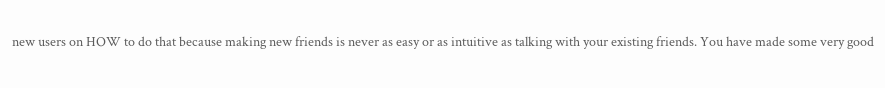new users on HOW to do that because making new friends is never as easy or as intuitive as talking with your existing friends. You have made some very good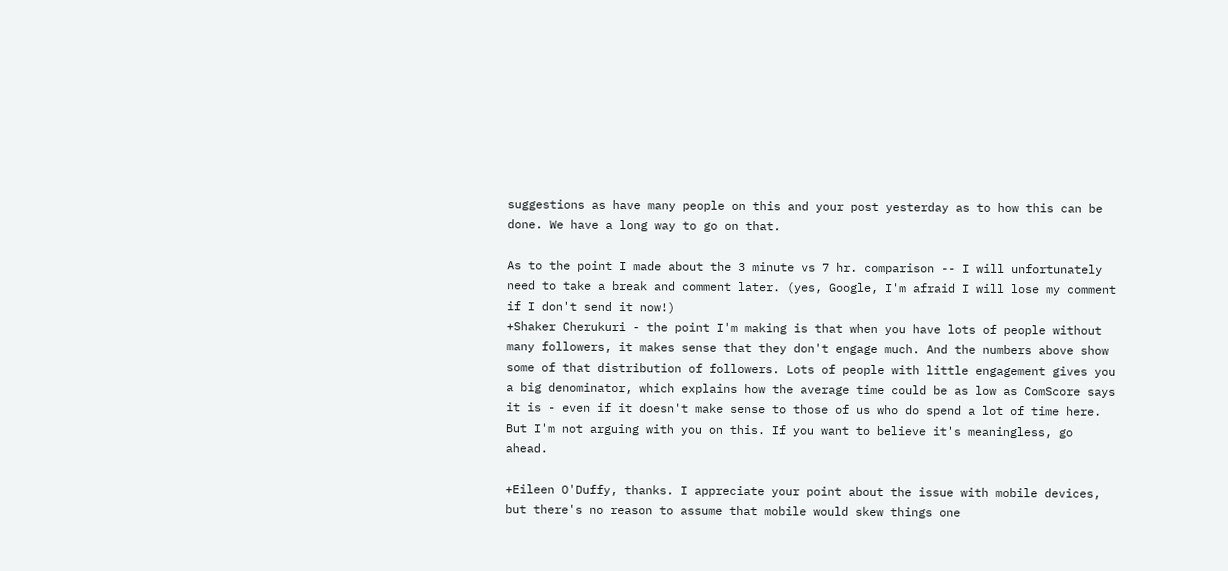suggestions as have many people on this and your post yesterday as to how this can be done. We have a long way to go on that.

As to the point I made about the 3 minute vs 7 hr. comparison -- I will unfortunately need to take a break and comment later. (yes, Google, I'm afraid I will lose my comment if I don't send it now!)
+Shaker Cherukuri - the point I'm making is that when you have lots of people without many followers, it makes sense that they don't engage much. And the numbers above show some of that distribution of followers. Lots of people with little engagement gives you a big denominator, which explains how the average time could be as low as ComScore says it is - even if it doesn't make sense to those of us who do spend a lot of time here. But I'm not arguing with you on this. If you want to believe it's meaningless, go ahead.

+Eileen O'Duffy, thanks. I appreciate your point about the issue with mobile devices, but there's no reason to assume that mobile would skew things one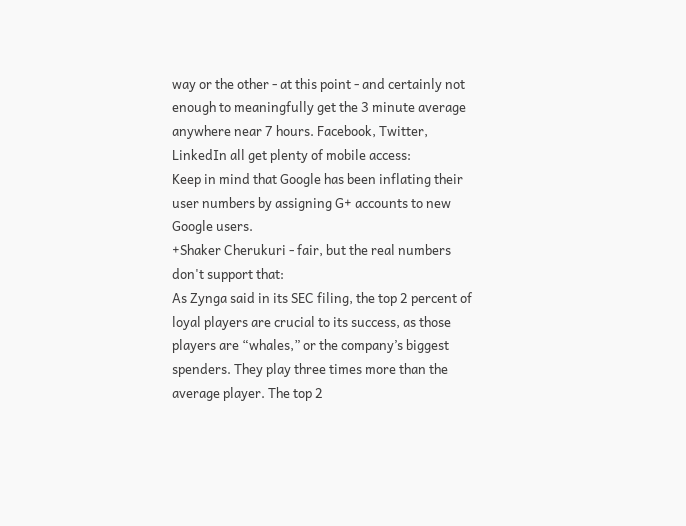way or the other - at this point - and certainly not enough to meaningfully get the 3 minute average anywhere near 7 hours. Facebook, Twitter, LinkedIn all get plenty of mobile access:
Keep in mind that Google has been inflating their user numbers by assigning G+ accounts to new Google users.
+Shaker Cherukuri - fair, but the real numbers don't support that:
As Zynga said in its SEC filing, the top 2 percent of loyal players are crucial to its success, as those players are “whales,” or the company’s biggest spenders. They play three times more than the average player. The top 2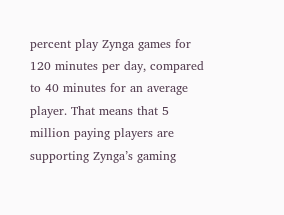percent play Zynga games for 120 minutes per day, compared to 40 minutes for an average player. That means that 5 million paying players are supporting Zynga’s gaming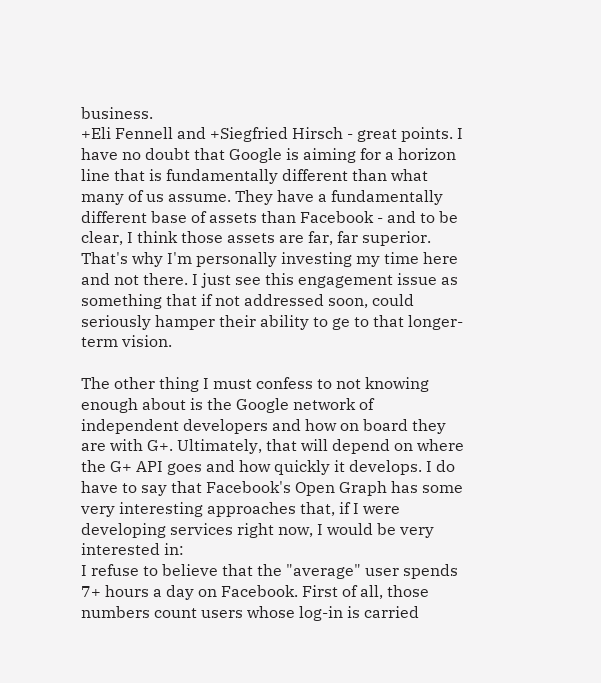business.
+Eli Fennell and +Siegfried Hirsch - great points. I have no doubt that Google is aiming for a horizon line that is fundamentally different than what many of us assume. They have a fundamentally different base of assets than Facebook - and to be clear, I think those assets are far, far superior. That's why I'm personally investing my time here and not there. I just see this engagement issue as something that if not addressed soon, could seriously hamper their ability to ge to that longer-term vision.

The other thing I must confess to not knowing enough about is the Google network of independent developers and how on board they are with G+. Ultimately, that will depend on where the G+ API goes and how quickly it develops. I do have to say that Facebook's Open Graph has some very interesting approaches that, if I were developing services right now, I would be very interested in:
I refuse to believe that the "average" user spends 7+ hours a day on Facebook. First of all, those numbers count users whose log-in is carried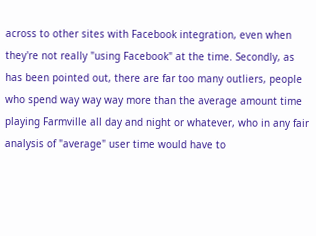across to other sites with Facebook integration, even when they're not really "using Facebook" at the time. Secondly, as has been pointed out, there are far too many outliers, people who spend way way way more than the average amount time playing Farmville all day and night or whatever, who in any fair analysis of "average" user time would have to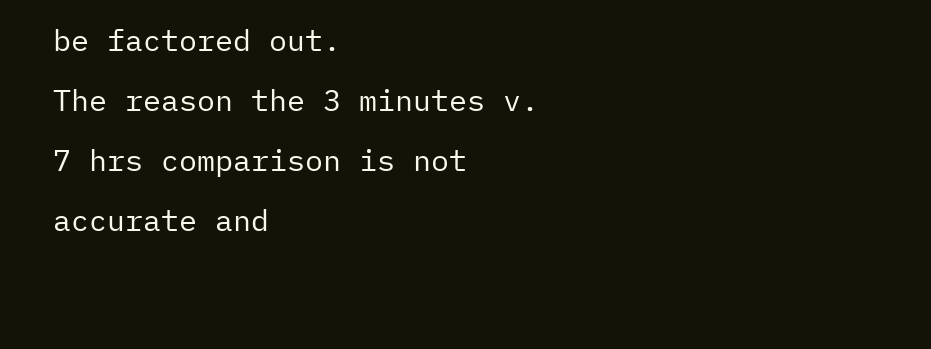be factored out.
The reason the 3 minutes v. 7 hrs comparison is not accurate and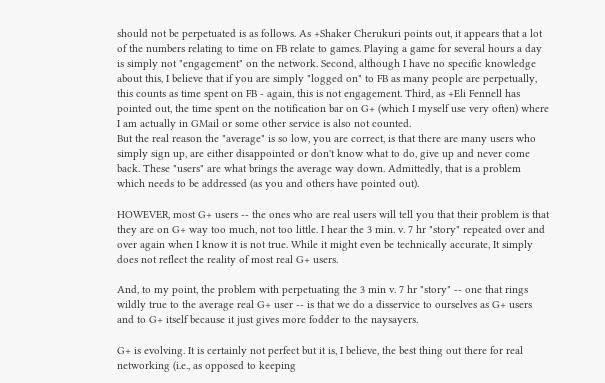should not be perpetuated is as follows. As +Shaker Cherukuri points out, it appears that a lot of the numbers relating to time on FB relate to games. Playing a game for several hours a day is simply not "engagement" on the network. Second, although I have no specific knowledge about this, I believe that if you are simply "logged on" to FB as many people are perpetually, this counts as time spent on FB - again, this is not engagement. Third, as +Eli Fennell has pointed out, the time spent on the notification bar on G+ (which I myself use very often) where I am actually in GMail or some other service is also not counted.
But the real reason the "average" is so low, you are correct, is that there are many users who simply sign up, are either disappointed or don't know what to do, give up and never come back. These "users" are what brings the average way down. Admittedly, that is a problem which needs to be addressed (as you and others have pointed out).

HOWEVER, most G+ users -- the ones who are real users will tell you that their problem is that they are on G+ way too much, not too little. I hear the 3 min. v. 7 hr "story" repeated over and over again when I know it is not true. While it might even be technically accurate, It simply does not reflect the reality of most real G+ users.

And, to my point, the problem with perpetuating the 3 min v. 7 hr "story" -- one that rings wildly true to the average real G+ user -- is that we do a disservice to ourselves as G+ users and to G+ itself because it just gives more fodder to the naysayers.

G+ is evolving. It is certainly not perfect but it is, I believe, the best thing out there for real networking (i.e., as opposed to keeping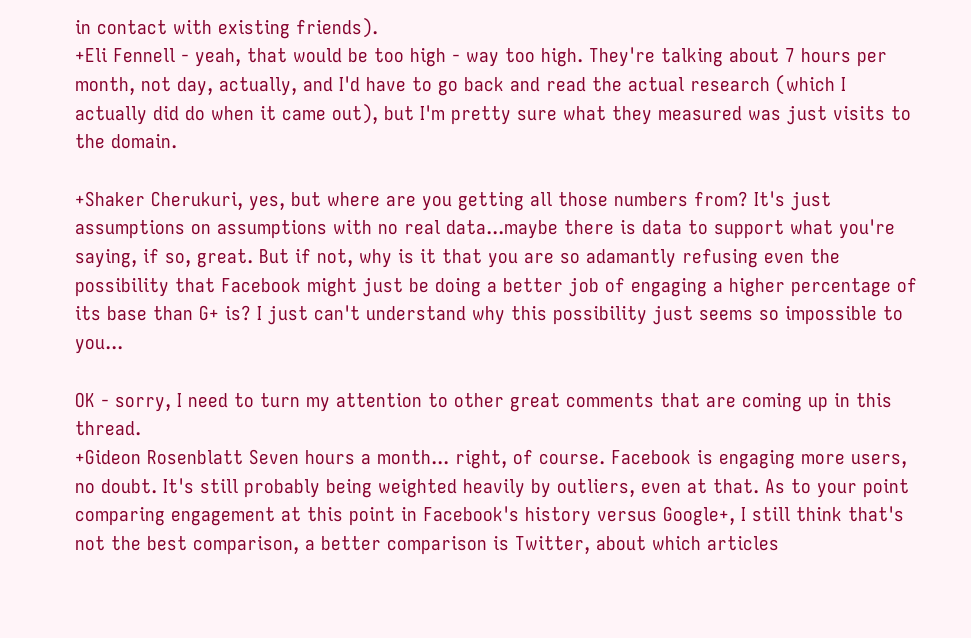in contact with existing friends).
+Eli Fennell - yeah, that would be too high - way too high. They're talking about 7 hours per month, not day, actually, and I'd have to go back and read the actual research (which I actually did do when it came out), but I'm pretty sure what they measured was just visits to the domain.

+Shaker Cherukuri, yes, but where are you getting all those numbers from? It's just assumptions on assumptions with no real data...maybe there is data to support what you're saying, if so, great. But if not, why is it that you are so adamantly refusing even the possibility that Facebook might just be doing a better job of engaging a higher percentage of its base than G+ is? I just can't understand why this possibility just seems so impossible to you...

OK - sorry, I need to turn my attention to other great comments that are coming up in this thread.
+Gideon Rosenblatt Seven hours a month... right, of course. Facebook is engaging more users, no doubt. It's still probably being weighted heavily by outliers, even at that. As to your point comparing engagement at this point in Facebook's history versus Google+, I still think that's not the best comparison, a better comparison is Twitter, about which articles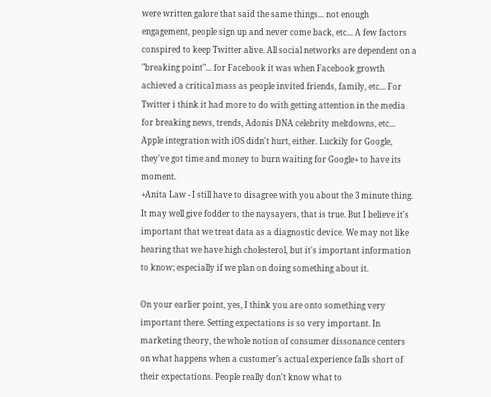were written galore that said the same things... not enough engagement, people sign up and never come back, etc... A few factors conspired to keep Twitter alive. All social networks are dependent on a "breaking point"... for Facebook it was when Facebook growth achieved a critical mass as people invited friends, family, etc... For Twitter i think it had more to do with getting attention in the media for breaking news, trends, Adonis DNA celebrity meltdowns, etc... Apple integration with iOS didn't hurt, either. Luckily for Google, they've got time and money to burn waiting for Google+ to have its moment.
+Anita Law - I still have to disagree with you about the 3 minute thing. It may well give fodder to the naysayers, that is true. But I believe it's important that we treat data as a diagnostic device. We may not like hearing that we have high cholesterol, but it's important information to know; especially if we plan on doing something about it.

On your earlier point, yes, I think you are onto something very important there. Setting expectations is so very important. In marketing theory, the whole notion of consumer dissonance centers on what happens when a customer's actual experience falls short of their expectations. People really don't know what to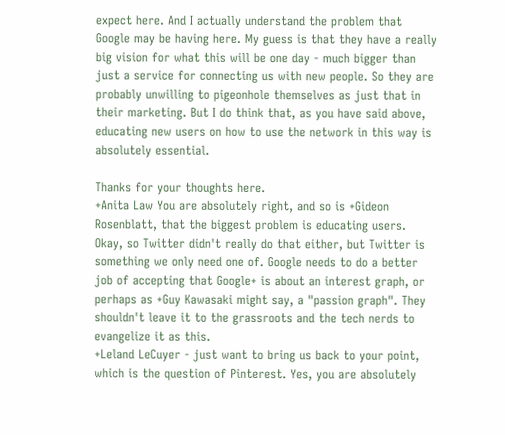expect here. And I actually understand the problem that Google may be having here. My guess is that they have a really big vision for what this will be one day - much bigger than just a service for connecting us with new people. So they are probably unwilling to pigeonhole themselves as just that in their marketing. But I do think that, as you have said above, educating new users on how to use the network in this way is absolutely essential.

Thanks for your thoughts here.
+Anita Law You are absolutely right, and so is +Gideon Rosenblatt, that the biggest problem is educating users. Okay, so Twitter didn't really do that either, but Twitter is something we only need one of. Google needs to do a better job of accepting that Google+ is about an interest graph, or perhaps as +Guy Kawasaki might say, a "passion graph". They shouldn't leave it to the grassroots and the tech nerds to evangelize it as this.
+Leland LeCuyer - just want to bring us back to your point, which is the question of Pinterest. Yes, you are absolutely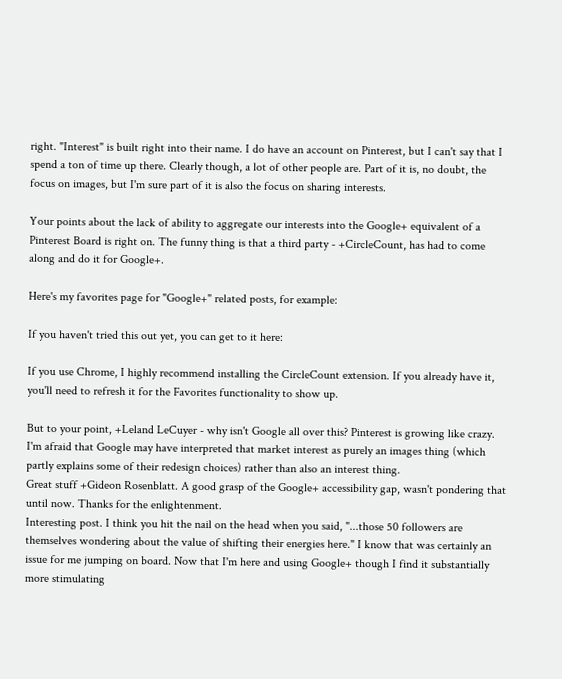right. "Interest" is built right into their name. I do have an account on Pinterest, but I can't say that I spend a ton of time up there. Clearly though, a lot of other people are. Part of it is, no doubt, the focus on images, but I'm sure part of it is also the focus on sharing interests.

Your points about the lack of ability to aggregate our interests into the Google+ equivalent of a Pinterest Board is right on. The funny thing is that a third party - +CircleCount, has had to come along and do it for Google+.

Here's my favorites page for "Google+" related posts, for example:

If you haven't tried this out yet, you can get to it here:

If you use Chrome, I highly recommend installing the CircleCount extension. If you already have it, you'll need to refresh it for the Favorites functionality to show up.

But to your point, +Leland LeCuyer - why isn't Google all over this? Pinterest is growing like crazy. I'm afraid that Google may have interpreted that market interest as purely an images thing (which partly explains some of their redesign choices) rather than also an interest thing.
Great stuff +Gideon Rosenblatt. A good grasp of the Google+ accessibility gap, wasn't pondering that until now. Thanks for the enlightenment.
Interesting post. I think you hit the nail on the head when you said, "...those 50 followers are themselves wondering about the value of shifting their energies here." I know that was certainly an issue for me jumping on board. Now that I'm here and using Google+ though I find it substantially more stimulating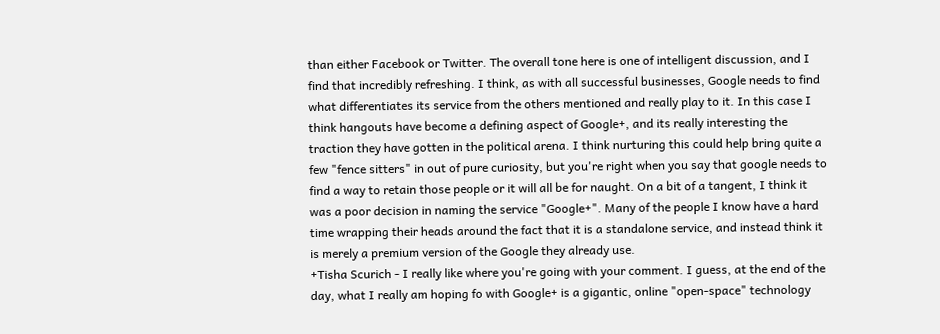than either Facebook or Twitter. The overall tone here is one of intelligent discussion, and I find that incredibly refreshing. I think, as with all successful businesses, Google needs to find what differentiates its service from the others mentioned and really play to it. In this case I think hangouts have become a defining aspect of Google+, and its really interesting the traction they have gotten in the political arena. I think nurturing this could help bring quite a few "fence sitters" in out of pure curiosity, but you're right when you say that google needs to find a way to retain those people or it will all be for naught. On a bit of a tangent, I think it was a poor decision in naming the service "Google+". Many of the people I know have a hard time wrapping their heads around the fact that it is a standalone service, and instead think it is merely a premium version of the Google they already use.
+Tisha Scurich - I really like where you're going with your comment. I guess, at the end of the day, what I really am hoping fo with Google+ is a gigantic, online "open-space" technology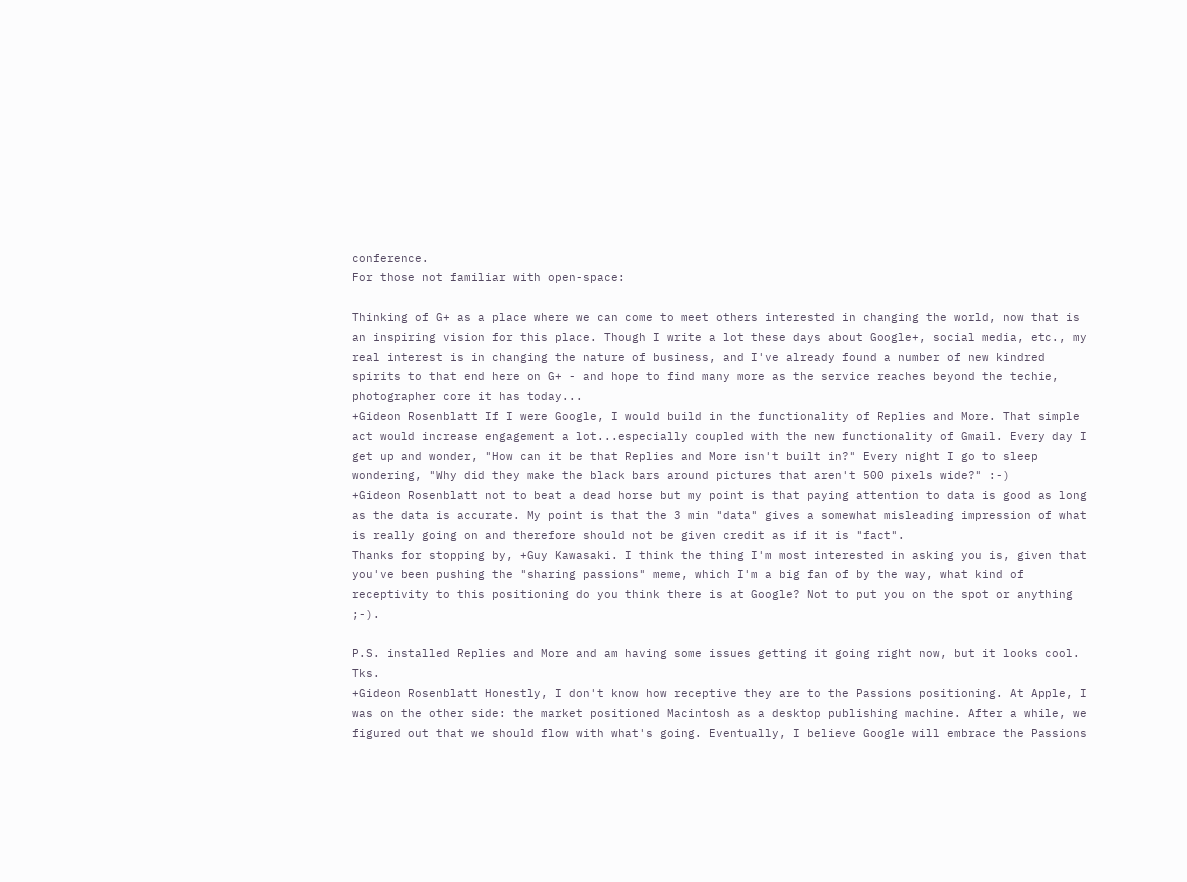conference.
For those not familiar with open-space:

Thinking of G+ as a place where we can come to meet others interested in changing the world, now that is an inspiring vision for this place. Though I write a lot these days about Google+, social media, etc., my real interest is in changing the nature of business, and I've already found a number of new kindred spirits to that end here on G+ - and hope to find many more as the service reaches beyond the techie, photographer core it has today...
+Gideon Rosenblatt If I were Google, I would build in the functionality of Replies and More. That simple act would increase engagement a lot...especially coupled with the new functionality of Gmail. Every day I get up and wonder, "How can it be that Replies and More isn't built in?" Every night I go to sleep wondering, "Why did they make the black bars around pictures that aren't 500 pixels wide?" :-)
+Gideon Rosenblatt not to beat a dead horse but my point is that paying attention to data is good as long as the data is accurate. My point is that the 3 min "data" gives a somewhat misleading impression of what is really going on and therefore should not be given credit as if it is "fact".
Thanks for stopping by, +Guy Kawasaki. I think the thing I'm most interested in asking you is, given that you've been pushing the "sharing passions" meme, which I'm a big fan of by the way, what kind of receptivity to this positioning do you think there is at Google? Not to put you on the spot or anything ;-).

P.S. installed Replies and More and am having some issues getting it going right now, but it looks cool. Tks.
+Gideon Rosenblatt Honestly, I don't know how receptive they are to the Passions positioning. At Apple, I was on the other side: the market positioned Macintosh as a desktop publishing machine. After a while, we figured out that we should flow with what's going. Eventually, I believe Google will embrace the Passions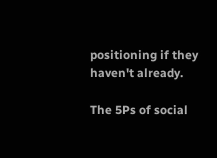positioning if they haven't already.

The 5Ps of social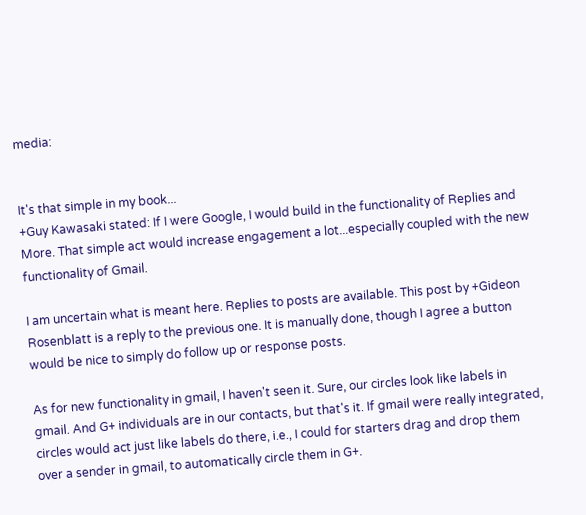media:


It's that simple in my book...
+Guy Kawasaki stated: If I were Google, I would build in the functionality of Replies and More. That simple act would increase engagement a lot...especially coupled with the new functionality of Gmail.

I am uncertain what is meant here. Replies to posts are available. This post by +Gideon Rosenblatt is a reply to the previous one. It is manually done, though I agree a button would be nice to simply do follow up or response posts.

As for new functionality in gmail, I haven't seen it. Sure, our circles look like labels in gmail. And G+ individuals are in our contacts, but that's it. If gmail were really integrated, circles would act just like labels do there, i.e., I could for starters drag and drop them over a sender in gmail, to automatically circle them in G+.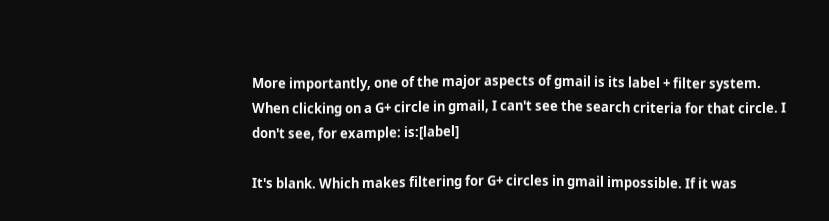More importantly, one of the major aspects of gmail is its label + filter system. When clicking on a G+ circle in gmail, I can't see the search criteria for that circle. I don't see, for example: is:[label]

It's blank. Which makes filtering for G+ circles in gmail impossible. If it was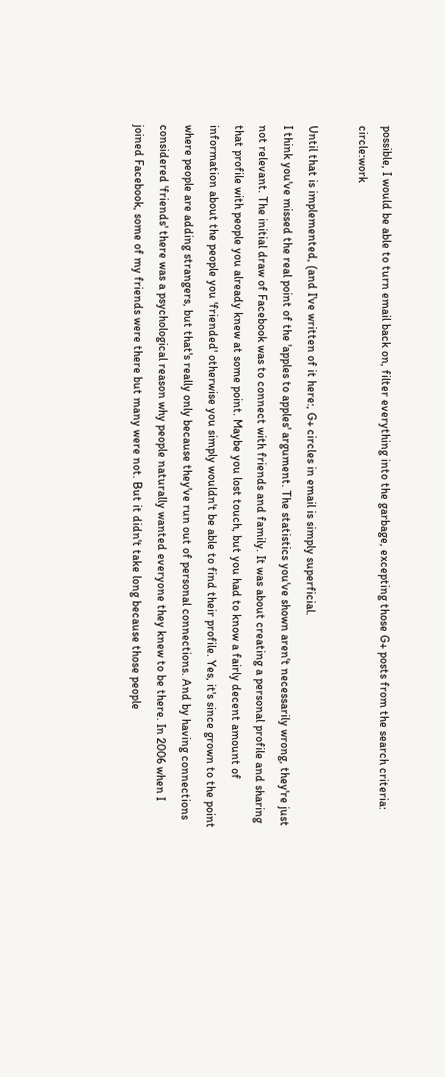possible, I would be able to turn email back on, filter everything into the garbage, excepting those G+ posts from the search criteria: circle:work

Until that is implemented, (and I've written of it here:, G+ circles in email is simply superficial.
I think you've missed the real point of the 'apples to apples' argument. The statistics you've shown aren't necessarily wrong, they're just not relevant. The initial draw of Facebook was to connect with friends and family. It was about creating a personal profile and sharing that profile with people you already knew at some point. Maybe you lost touch, but you had to know a fairly decent amount of information about the people you 'friended' otherwise you simply wouldn't be able to find their profile. Yes, it's since grown to the point where people are adding strangers, but that's really only because they've run out of personal connections. And by having connections considered 'friends' there was a psychological reason why people naturally wanted everyone they knew to be there. In 2006 when I joined Facebook, some of my friends were there but many were not. But it didn't take long because those people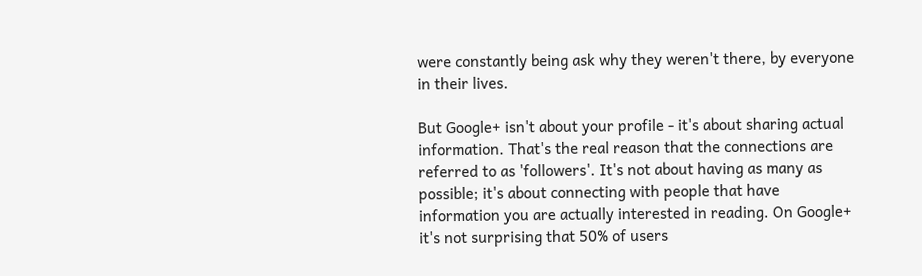were constantly being ask why they weren't there, by everyone in their lives.

But Google+ isn't about your profile - it's about sharing actual information. That's the real reason that the connections are referred to as 'followers'. It's not about having as many as possible; it's about connecting with people that have information you are actually interested in reading. On Google+ it's not surprising that 50% of users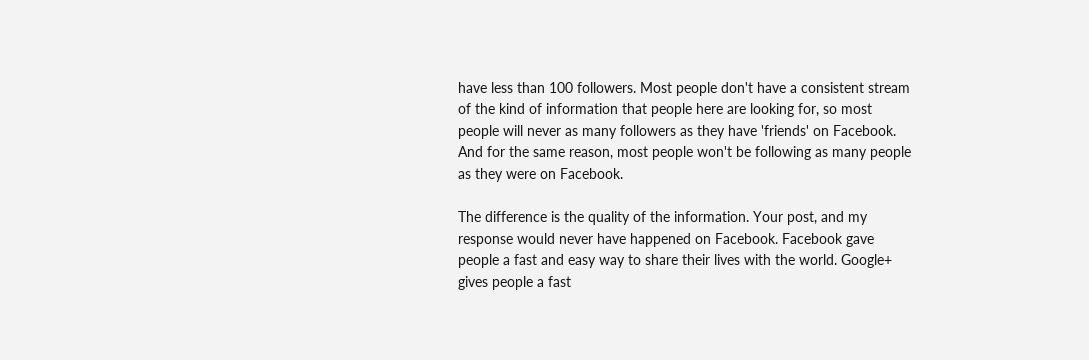have less than 100 followers. Most people don't have a consistent stream of the kind of information that people here are looking for, so most people will never as many followers as they have 'friends' on Facebook. And for the same reason, most people won't be following as many people as they were on Facebook.

The difference is the quality of the information. Your post, and my response would never have happened on Facebook. Facebook gave people a fast and easy way to share their lives with the world. Google+ gives people a fast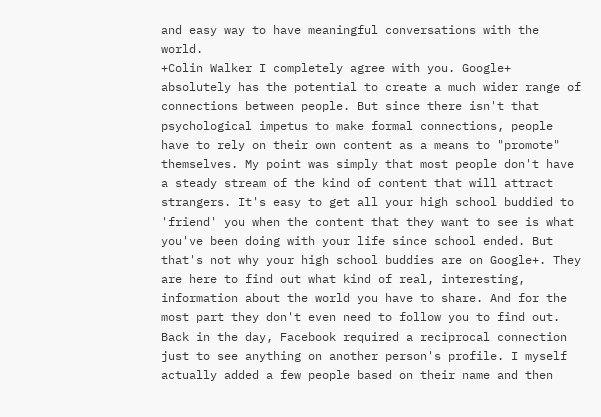and easy way to have meaningful conversations with the world.
+Colin Walker I completely agree with you. Google+ absolutely has the potential to create a much wider range of connections between people. But since there isn't that psychological impetus to make formal connections, people have to rely on their own content as a means to "promote" themselves. My point was simply that most people don't have a steady stream of the kind of content that will attract strangers. It's easy to get all your high school buddied to 'friend' you when the content that they want to see is what you've been doing with your life since school ended. But that's not why your high school buddies are on Google+. They are here to find out what kind of real, interesting, information about the world you have to share. And for the most part they don't even need to follow you to find out. Back in the day, Facebook required a reciprocal connection just to see anything on another person's profile. I myself actually added a few people based on their name and then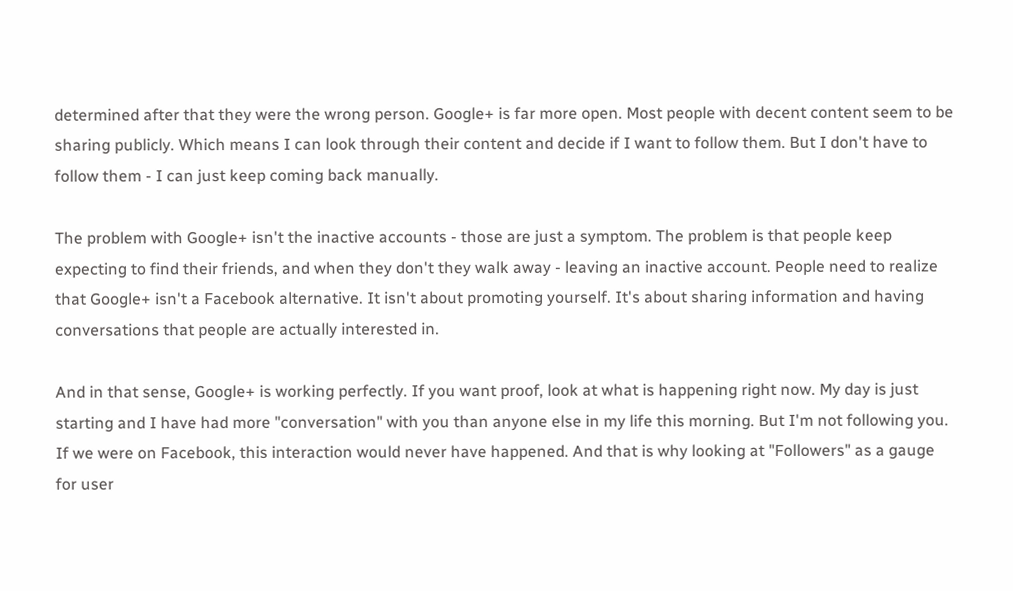determined after that they were the wrong person. Google+ is far more open. Most people with decent content seem to be sharing publicly. Which means I can look through their content and decide if I want to follow them. But I don't have to follow them - I can just keep coming back manually.

The problem with Google+ isn't the inactive accounts - those are just a symptom. The problem is that people keep expecting to find their friends, and when they don't they walk away - leaving an inactive account. People need to realize that Google+ isn't a Facebook alternative. It isn't about promoting yourself. It's about sharing information and having conversations that people are actually interested in.

And in that sense, Google+ is working perfectly. If you want proof, look at what is happening right now. My day is just starting and I have had more "conversation" with you than anyone else in my life this morning. But I'm not following you. If we were on Facebook, this interaction would never have happened. And that is why looking at "Followers" as a gauge for user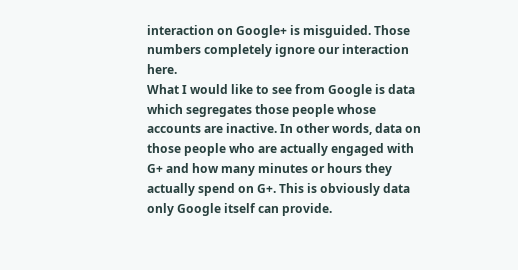interaction on Google+ is misguided. Those numbers completely ignore our interaction here.
What I would like to see from Google is data which segregates those people whose accounts are inactive. In other words, data on those people who are actually engaged with G+ and how many minutes or hours they actually spend on G+. This is obviously data only Google itself can provide.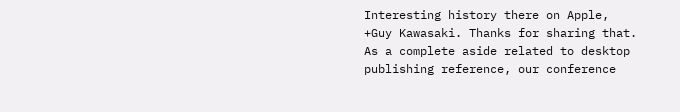Interesting history there on Apple, +Guy Kawasaki. Thanks for sharing that. As a complete aside related to desktop publishing reference, our conference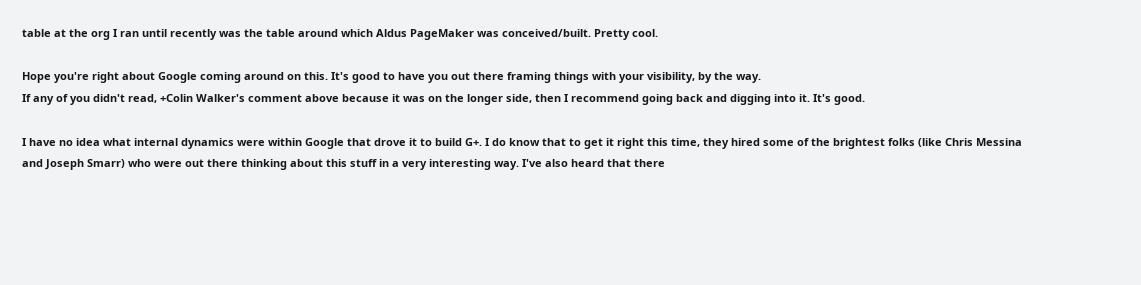table at the org I ran until recently was the table around which Aldus PageMaker was conceived/built. Pretty cool.

Hope you're right about Google coming around on this. It's good to have you out there framing things with your visibility, by the way.
If any of you didn't read, +Colin Walker's comment above because it was on the longer side, then I recommend going back and digging into it. It's good.

I have no idea what internal dynamics were within Google that drove it to build G+. I do know that to get it right this time, they hired some of the brightest folks (like Chris Messina and Joseph Smarr) who were out there thinking about this stuff in a very interesting way. I've also heard that there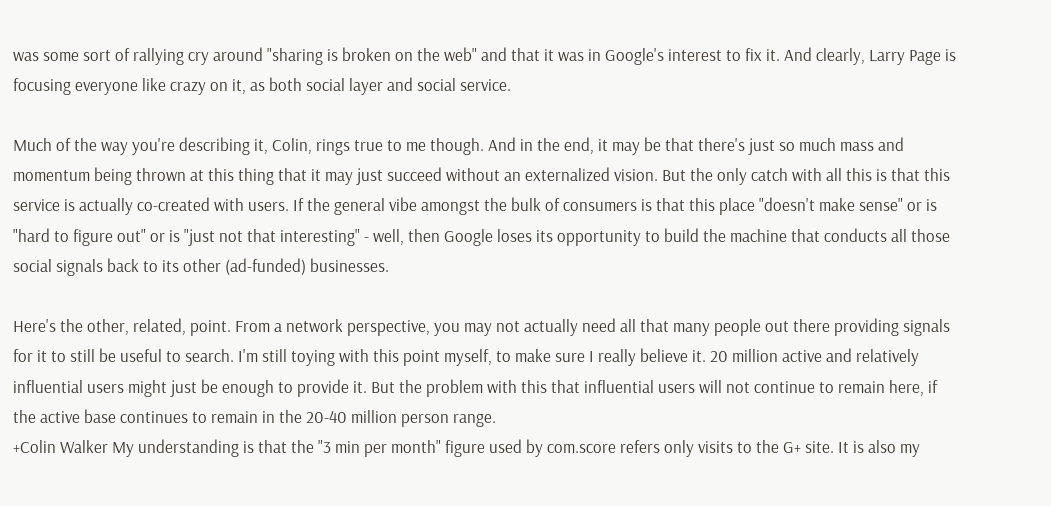was some sort of rallying cry around "sharing is broken on the web" and that it was in Google's interest to fix it. And clearly, Larry Page is focusing everyone like crazy on it, as both social layer and social service.

Much of the way you're describing it, Colin, rings true to me though. And in the end, it may be that there's just so much mass and momentum being thrown at this thing that it may just succeed without an externalized vision. But the only catch with all this is that this service is actually co-created with users. If the general vibe amongst the bulk of consumers is that this place "doesn't make sense" or is "hard to figure out" or is "just not that interesting" - well, then Google loses its opportunity to build the machine that conducts all those social signals back to its other (ad-funded) businesses.

Here's the other, related, point. From a network perspective, you may not actually need all that many people out there providing signals for it to still be useful to search. I'm still toying with this point myself, to make sure I really believe it. 20 million active and relatively influential users might just be enough to provide it. But the problem with this that influential users will not continue to remain here, if the active base continues to remain in the 20-40 million person range.
+Colin Walker My understanding is that the "3 min per month" figure used by com.score refers only visits to the G+ site. It is also my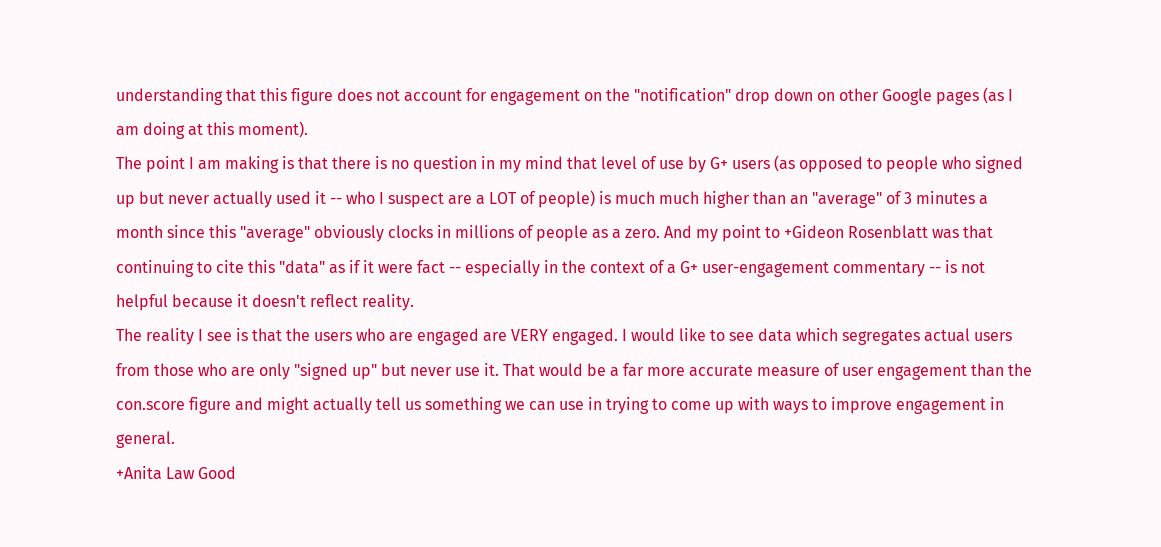understanding that this figure does not account for engagement on the "notification" drop down on other Google pages (as I am doing at this moment).
The point I am making is that there is no question in my mind that level of use by G+ users (as opposed to people who signed up but never actually used it -- who I suspect are a LOT of people) is much much higher than an "average" of 3 minutes a month since this "average" obviously clocks in millions of people as a zero. And my point to +Gideon Rosenblatt was that continuing to cite this "data" as if it were fact -- especially in the context of a G+ user-engagement commentary -- is not helpful because it doesn't reflect reality.
The reality I see is that the users who are engaged are VERY engaged. I would like to see data which segregates actual users from those who are only "signed up" but never use it. That would be a far more accurate measure of user engagement than the con.score figure and might actually tell us something we can use in trying to come up with ways to improve engagement in general.
+Anita Law Good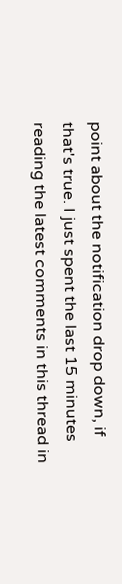point about the notification drop down, if that's true. I just spent the last 15 minutes reading the latest comments in this thread in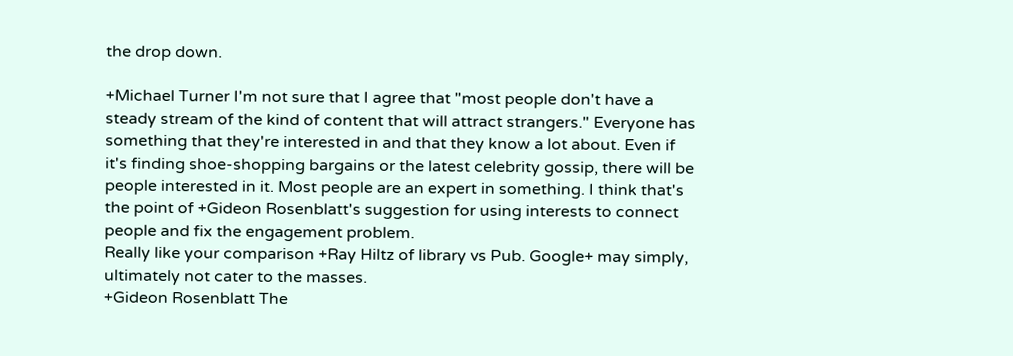the drop down.

+Michael Turner I'm not sure that I agree that "most people don't have a steady stream of the kind of content that will attract strangers." Everyone has something that they're interested in and that they know a lot about. Even if it's finding shoe-shopping bargains or the latest celebrity gossip, there will be people interested in it. Most people are an expert in something. I think that's the point of +Gideon Rosenblatt's suggestion for using interests to connect people and fix the engagement problem.
Really like your comparison +Ray Hiltz of library vs Pub. Google+ may simply, ultimately not cater to the masses.
+Gideon Rosenblatt The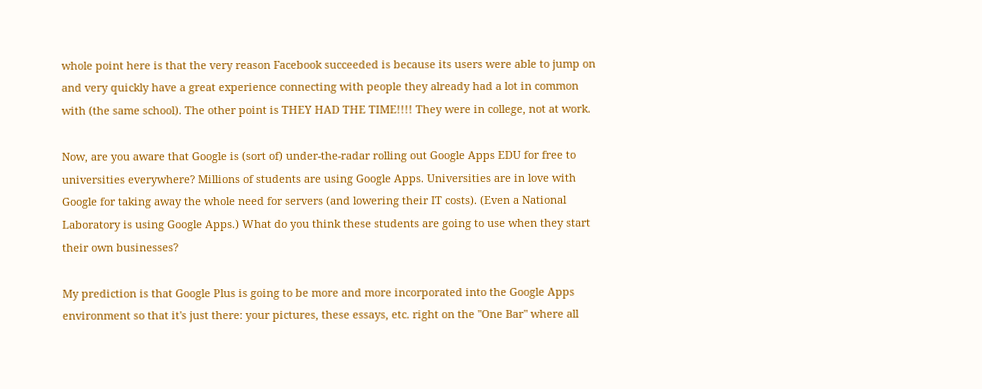whole point here is that the very reason Facebook succeeded is because its users were able to jump on and very quickly have a great experience connecting with people they already had a lot in common with (the same school). The other point is THEY HAD THE TIME!!!! They were in college, not at work.

Now, are you aware that Google is (sort of) under-the-radar rolling out Google Apps EDU for free to universities everywhere? Millions of students are using Google Apps. Universities are in love with Google for taking away the whole need for servers (and lowering their IT costs). (Even a National Laboratory is using Google Apps.) What do you think these students are going to use when they start their own businesses?

My prediction is that Google Plus is going to be more and more incorporated into the Google Apps environment so that it's just there: your pictures, these essays, etc. right on the "One Bar" where all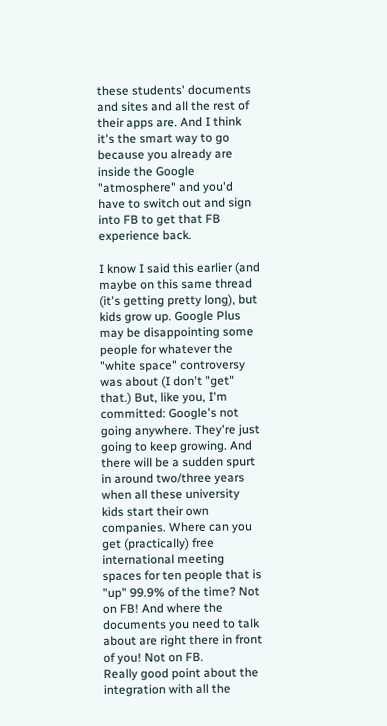these students' documents and sites and all the rest of their apps are. And I think it's the smart way to go because you already are inside the Google "atmosphere" and you'd have to switch out and sign into FB to get that FB experience back.

I know I said this earlier (and maybe on this same thread (it's getting pretty long), but kids grow up. Google Plus may be disappointing some people for whatever the "white space" controversy was about (I don't "get" that.) But, like you, I'm committed: Google's not going anywhere. They're just going to keep growing. And there will be a sudden spurt in around two/three years when all these university kids start their own companies. Where can you get (practically) free international meeting spaces for ten people that is "up" 99.9% of the time? Not on FB! And where the documents you need to talk about are right there in front of you! Not on FB.
Really good point about the integration with all the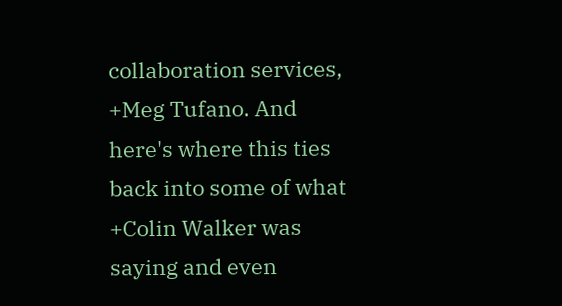collaboration services, +Meg Tufano. And here's where this ties back into some of what +Colin Walker was saying and even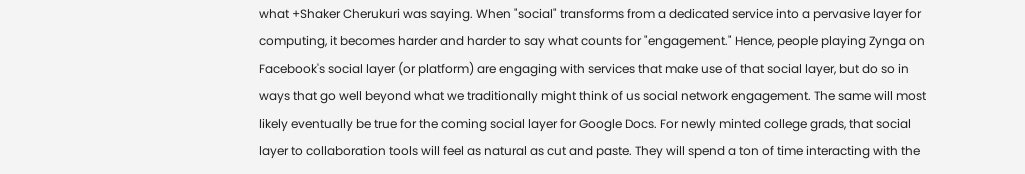what +Shaker Cherukuri was saying. When "social" transforms from a dedicated service into a pervasive layer for computing, it becomes harder and harder to say what counts for "engagement." Hence, people playing Zynga on Facebook's social layer (or platform) are engaging with services that make use of that social layer, but do so in ways that go well beyond what we traditionally might think of us social network engagement. The same will most likely eventually be true for the coming social layer for Google Docs. For newly minted college grads, that social layer to collaboration tools will feel as natural as cut and paste. They will spend a ton of time interacting with the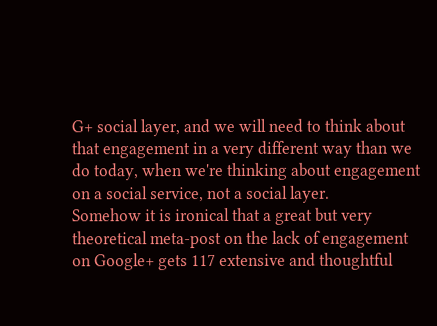G+ social layer, and we will need to think about that engagement in a very different way than we do today, when we're thinking about engagement on a social service, not a social layer.
Somehow it is ironical that a great but very theoretical meta-post on the lack of engagement on Google+ gets 117 extensive and thoughtful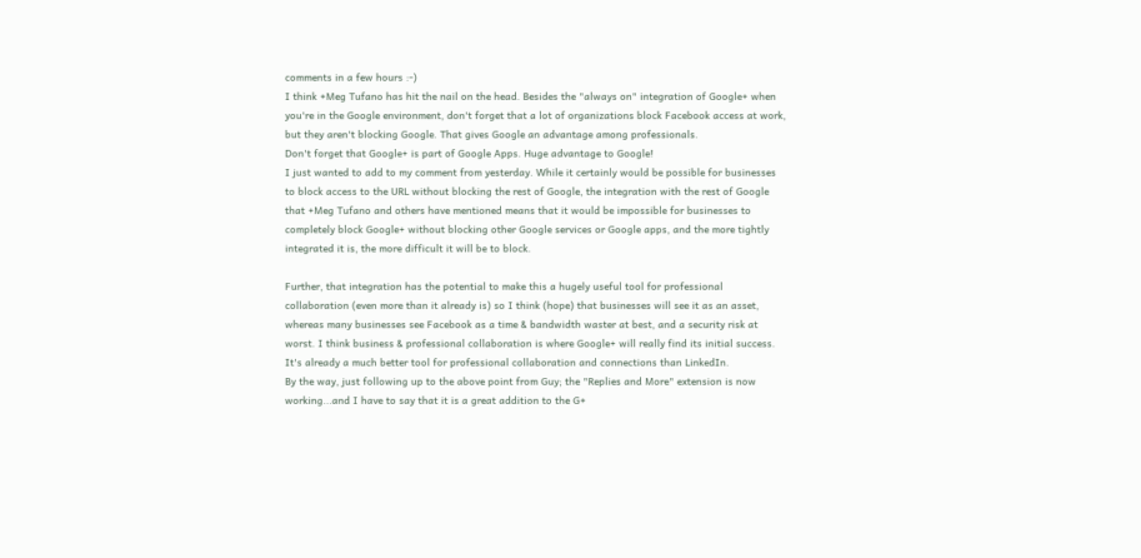comments in a few hours :-)
I think +Meg Tufano has hit the nail on the head. Besides the "always on" integration of Google+ when you're in the Google environment, don't forget that a lot of organizations block Facebook access at work, but they aren't blocking Google. That gives Google an advantage among professionals.
Don't forget that Google+ is part of Google Apps. Huge advantage to Google!
I just wanted to add to my comment from yesterday. While it certainly would be possible for businesses to block access to the URL without blocking the rest of Google, the integration with the rest of Google that +Meg Tufano and others have mentioned means that it would be impossible for businesses to completely block Google+ without blocking other Google services or Google apps, and the more tightly integrated it is, the more difficult it will be to block.

Further, that integration has the potential to make this a hugely useful tool for professional collaboration (even more than it already is) so I think (hope) that businesses will see it as an asset, whereas many businesses see Facebook as a time & bandwidth waster at best, and a security risk at worst. I think business & professional collaboration is where Google+ will really find its initial success. It's already a much better tool for professional collaboration and connections than LinkedIn.
By the way, just following up to the above point from Guy; the "Replies and More" extension is now working...and I have to say that it is a great addition to the G+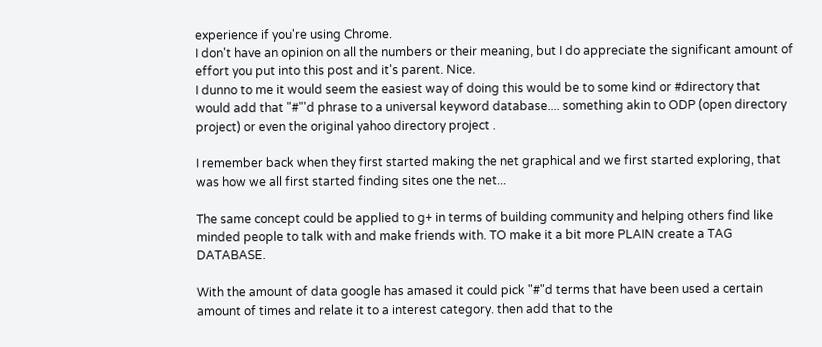experience if you're using Chrome.
I don't have an opinion on all the numbers or their meaning, but I do appreciate the significant amount of effort you put into this post and it's parent. Nice.
I dunno to me it would seem the easiest way of doing this would be to some kind or #directory that would add that "#"'d phrase to a universal keyword database.... something akin to ODP (open directory project) or even the original yahoo directory project .

I remember back when they first started making the net graphical and we first started exploring, that was how we all first started finding sites one the net...

The same concept could be applied to g+ in terms of building community and helping others find like minded people to talk with and make friends with. TO make it a bit more PLAIN create a TAG DATABASE.

With the amount of data google has amased it could pick "#"d terms that have been used a certain amount of times and relate it to a interest category. then add that to the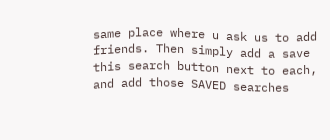same place where u ask us to add friends. Then simply add a save this search button next to each, and add those SAVED searches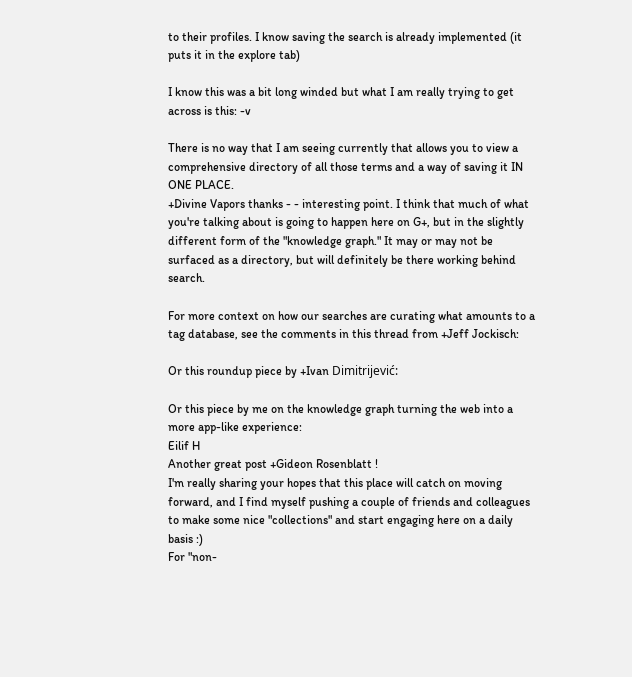to their profiles. I know saving the search is already implemented (it puts it in the explore tab)

I know this was a bit long winded but what I am really trying to get across is this: -v

There is no way that I am seeing currently that allows you to view a comprehensive directory of all those terms and a way of saving it IN ONE PLACE.
+Divine Vapors thanks - - interesting point. I think that much of what you're talking about is going to happen here on G+, but in the slightly different form of the "knowledge graph." It may or may not be surfaced as a directory, but will definitely be there working behind search.

For more context on how our searches are curating what amounts to a tag database, see the comments in this thread from +Jeff Jockisch:

Or this roundup piece by +Ivan Dimitrijević:

Or this piece by me on the knowledge graph turning the web into a more app-like experience:
Eilif H
Another great post +Gideon Rosenblatt !
I'm really sharing your hopes that this place will catch on moving forward, and I find myself pushing a couple of friends and colleagues to make some nice "collections" and start engaging here on a daily basis :)
For "non-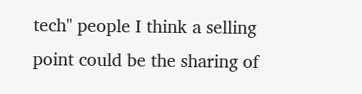tech" people I think a selling point could be the sharing of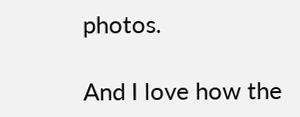photos.

And I love how the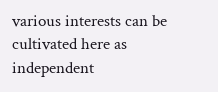various interests can be cultivated here as independent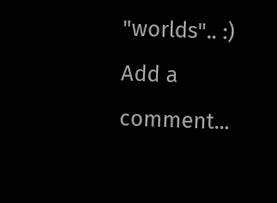"worlds".. :)
Add a comment...